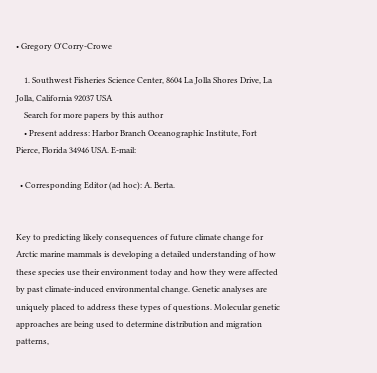• Gregory O'Corry-Crowe

    1. Southwest Fisheries Science Center, 8604 La Jolla Shores Drive, La Jolla, California 92037 USA
    Search for more papers by this author
    • Present address: Harbor Branch Oceanographic Institute, Fort Pierce, Florida 34946 USA. E-mail:

  • Corresponding Editor (ad hoc): A. Berta.


Key to predicting likely consequences of future climate change for Arctic marine mammals is developing a detailed understanding of how these species use their environment today and how they were affected by past climate-induced environmental change. Genetic analyses are uniquely placed to address these types of questions. Molecular genetic approaches are being used to determine distribution and migration patterns,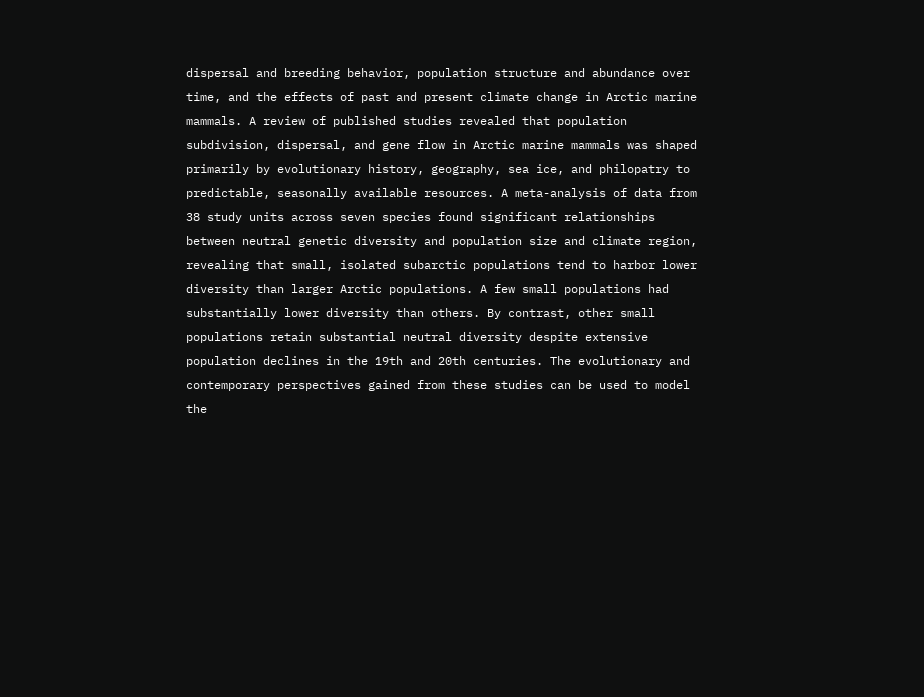dispersal and breeding behavior, population structure and abundance over time, and the effects of past and present climate change in Arctic marine mammals. A review of published studies revealed that population subdivision, dispersal, and gene flow in Arctic marine mammals was shaped primarily by evolutionary history, geography, sea ice, and philopatry to predictable, seasonally available resources. A meta-analysis of data from 38 study units across seven species found significant relationships between neutral genetic diversity and population size and climate region, revealing that small, isolated subarctic populations tend to harbor lower diversity than larger Arctic populations. A few small populations had substantially lower diversity than others. By contrast, other small populations retain substantial neutral diversity despite extensive population declines in the 19th and 20th centuries. The evolutionary and contemporary perspectives gained from these studies can be used to model the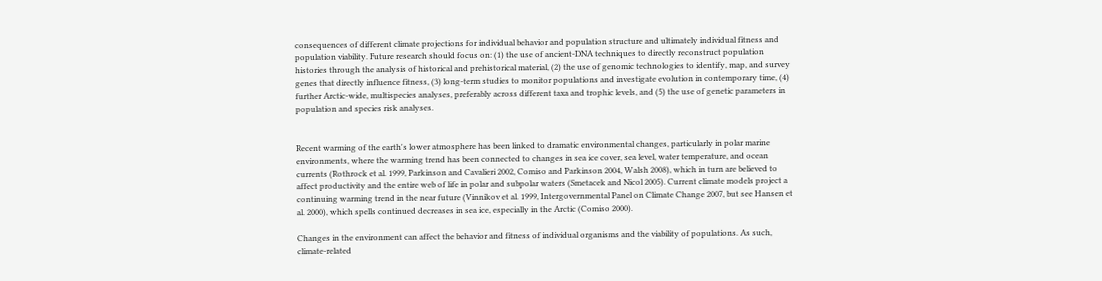consequences of different climate projections for individual behavior and population structure and ultimately individual fitness and population viability. Future research should focus on: (1) the use of ancient-DNA techniques to directly reconstruct population histories through the analysis of historical and prehistorical material, (2) the use of genomic technologies to identify, map, and survey genes that directly influence fitness, (3) long-term studies to monitor populations and investigate evolution in contemporary time, (4) further Arctic-wide, multispecies analyses, preferably across different taxa and trophic levels, and (5) the use of genetic parameters in population and species risk analyses.


Recent warming of the earth's lower atmosphere has been linked to dramatic environmental changes, particularly in polar marine environments, where the warming trend has been connected to changes in sea ice cover, sea level, water temperature, and ocean currents (Rothrock et al. 1999, Parkinson and Cavalieri 2002, Comiso and Parkinson 2004, Walsh 2008), which in turn are believed to affect productivity and the entire web of life in polar and subpolar waters (Smetacek and Nicol 2005). Current climate models project a continuing warming trend in the near future (Vinnikov et al. 1999, Intergovernmental Panel on Climate Change 2007, but see Hansen et al. 2000), which spells continued decreases in sea ice, especially in the Arctic (Comiso 2000).

Changes in the environment can affect the behavior and fitness of individual organisms and the viability of populations. As such, climate-related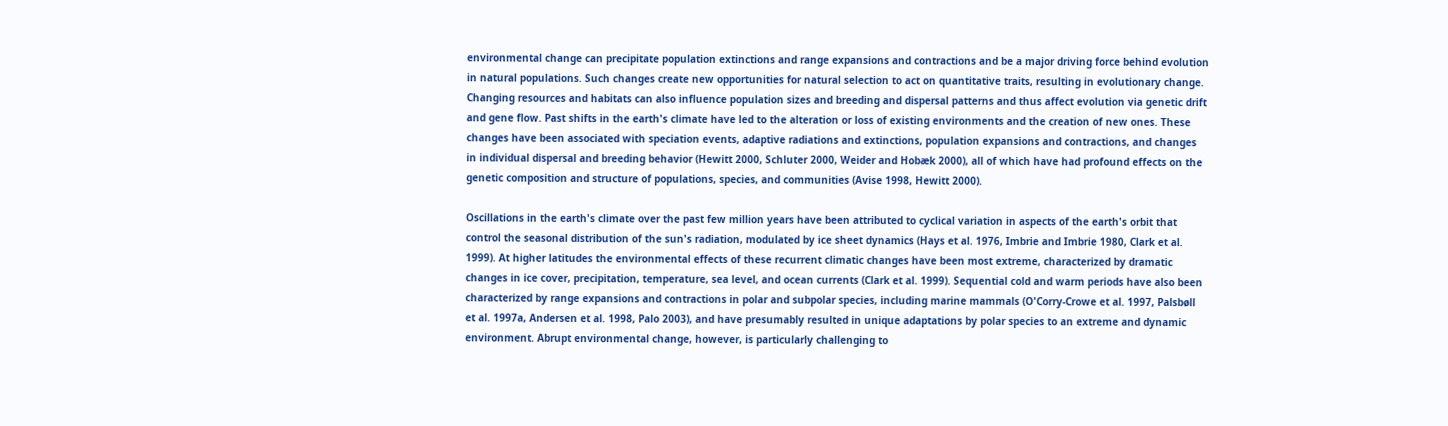environmental change can precipitate population extinctions and range expansions and contractions and be a major driving force behind evolution in natural populations. Such changes create new opportunities for natural selection to act on quantitative traits, resulting in evolutionary change. Changing resources and habitats can also influence population sizes and breeding and dispersal patterns and thus affect evolution via genetic drift and gene flow. Past shifts in the earth's climate have led to the alteration or loss of existing environments and the creation of new ones. These changes have been associated with speciation events, adaptive radiations and extinctions, population expansions and contractions, and changes in individual dispersal and breeding behavior (Hewitt 2000, Schluter 2000, Weider and Hobæk 2000), all of which have had profound effects on the genetic composition and structure of populations, species, and communities (Avise 1998, Hewitt 2000).

Oscillations in the earth's climate over the past few million years have been attributed to cyclical variation in aspects of the earth's orbit that control the seasonal distribution of the sun's radiation, modulated by ice sheet dynamics (Hays et al. 1976, Imbrie and Imbrie 1980, Clark et al. 1999). At higher latitudes the environmental effects of these recurrent climatic changes have been most extreme, characterized by dramatic changes in ice cover, precipitation, temperature, sea level, and ocean currents (Clark et al. 1999). Sequential cold and warm periods have also been characterized by range expansions and contractions in polar and subpolar species, including marine mammals (O'Corry-Crowe et al. 1997, Palsbøll et al. 1997a, Andersen et al. 1998, Palo 2003), and have presumably resulted in unique adaptations by polar species to an extreme and dynamic environment. Abrupt environmental change, however, is particularly challenging to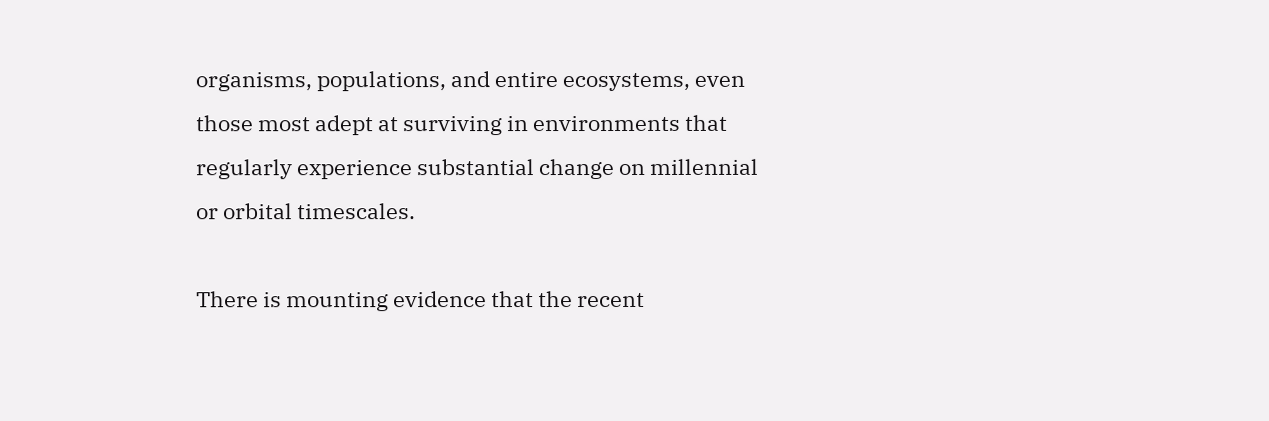organisms, populations, and entire ecosystems, even those most adept at surviving in environments that regularly experience substantial change on millennial or orbital timescales.

There is mounting evidence that the recent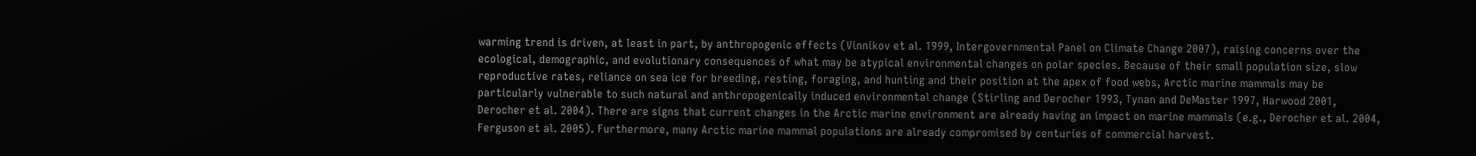warming trend is driven, at least in part, by anthropogenic effects (Vinnikov et al. 1999, Intergovernmental Panel on Climate Change 2007), raising concerns over the ecological, demographic, and evolutionary consequences of what may be atypical environmental changes on polar species. Because of their small population size, slow reproductive rates, reliance on sea ice for breeding, resting, foraging, and hunting and their position at the apex of food webs, Arctic marine mammals may be particularly vulnerable to such natural and anthropogenically induced environmental change (Stirling and Derocher 1993, Tynan and DeMaster 1997, Harwood 2001, Derocher et al. 2004). There are signs that current changes in the Arctic marine environment are already having an impact on marine mammals (e.g., Derocher et al. 2004, Ferguson et al. 2005). Furthermore, many Arctic marine mammal populations are already compromised by centuries of commercial harvest.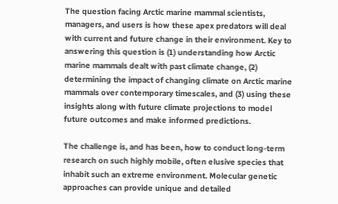The question facing Arctic marine mammal scientists, managers, and users is how these apex predators will deal with current and future change in their environment. Key to answering this question is (1) understanding how Arctic marine mammals dealt with past climate change, (2) determining the impact of changing climate on Arctic marine mammals over contemporary timescales, and (3) using these insights along with future climate projections to model future outcomes and make informed predictions.

The challenge is, and has been, how to conduct long-term research on such highly mobile, often elusive species that inhabit such an extreme environment. Molecular genetic approaches can provide unique and detailed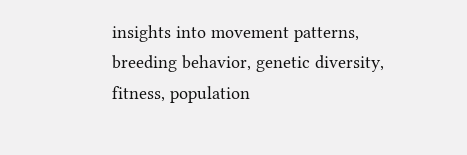insights into movement patterns, breeding behavior, genetic diversity, fitness, population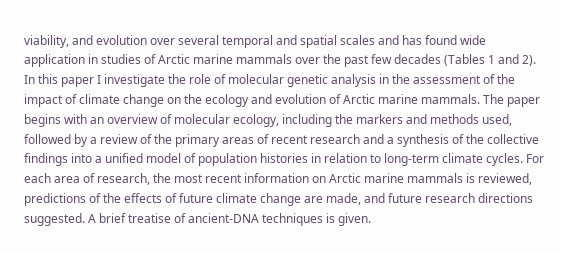viability, and evolution over several temporal and spatial scales and has found wide application in studies of Arctic marine mammals over the past few decades (Tables 1 and 2). In this paper I investigate the role of molecular genetic analysis in the assessment of the impact of climate change on the ecology and evolution of Arctic marine mammals. The paper begins with an overview of molecular ecology, including the markers and methods used, followed by a review of the primary areas of recent research and a synthesis of the collective findings into a unified model of population histories in relation to long-term climate cycles. For each area of research, the most recent information on Arctic marine mammals is reviewed, predictions of the effects of future climate change are made, and future research directions suggested. A brief treatise of ancient-DNA techniques is given.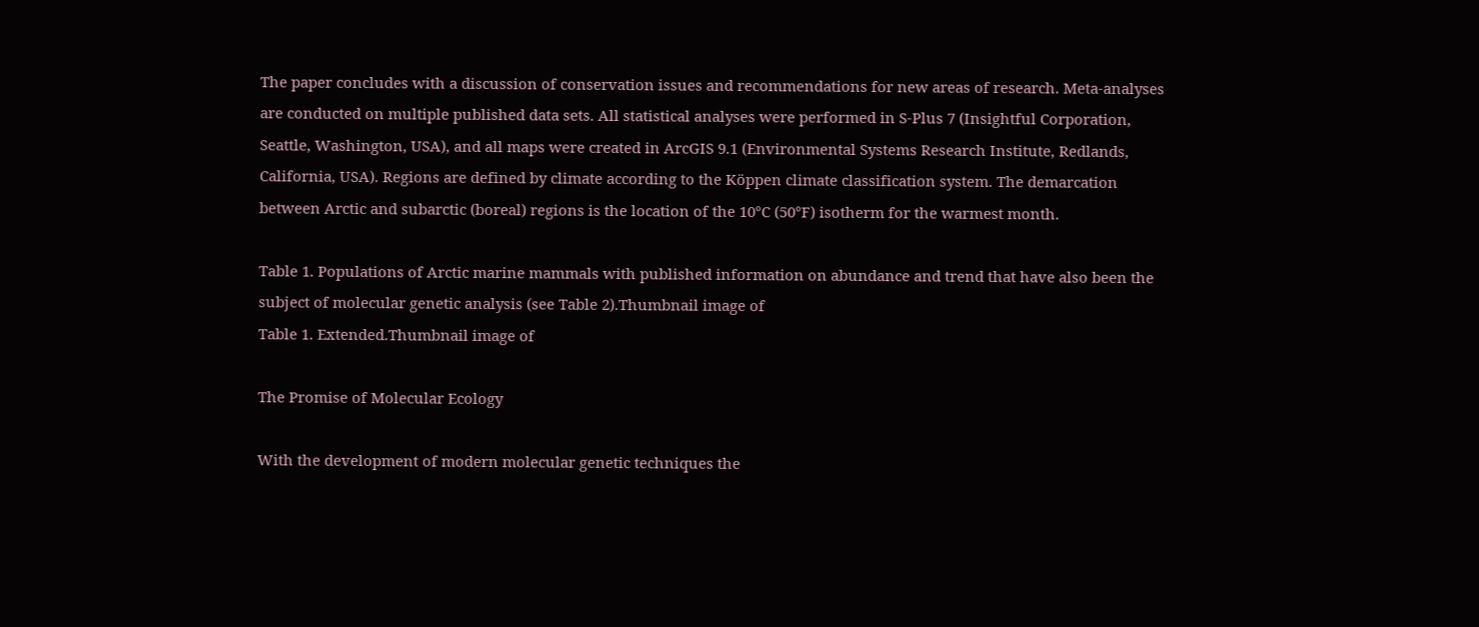The paper concludes with a discussion of conservation issues and recommendations for new areas of research. Meta-analyses are conducted on multiple published data sets. All statistical analyses were performed in S-Plus 7 (Insightful Corporation, Seattle, Washington, USA), and all maps were created in ArcGIS 9.1 (Environmental Systems Research Institute, Redlands, California, USA). Regions are defined by climate according to the Köppen climate classification system. The demarcation between Arctic and subarctic (boreal) regions is the location of the 10°C (50°F) isotherm for the warmest month.

Table 1. Populations of Arctic marine mammals with published information on abundance and trend that have also been the subject of molecular genetic analysis (see Table 2).Thumbnail image of
Table 1. Extended.Thumbnail image of

The Promise of Molecular Ecology

With the development of modern molecular genetic techniques the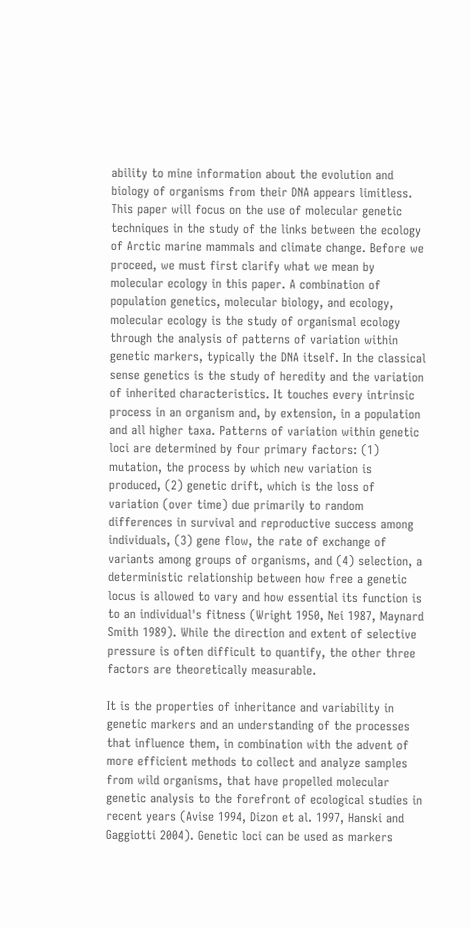ability to mine information about the evolution and biology of organisms from their DNA appears limitless. This paper will focus on the use of molecular genetic techniques in the study of the links between the ecology of Arctic marine mammals and climate change. Before we proceed, we must first clarify what we mean by molecular ecology in this paper. A combination of population genetics, molecular biology, and ecology, molecular ecology is the study of organismal ecology through the analysis of patterns of variation within genetic markers, typically the DNA itself. In the classical sense genetics is the study of heredity and the variation of inherited characteristics. It touches every intrinsic process in an organism and, by extension, in a population and all higher taxa. Patterns of variation within genetic loci are determined by four primary factors: (1) mutation, the process by which new variation is produced, (2) genetic drift, which is the loss of variation (over time) due primarily to random differences in survival and reproductive success among individuals, (3) gene flow, the rate of exchange of variants among groups of organisms, and (4) selection, a deterministic relationship between how free a genetic locus is allowed to vary and how essential its function is to an individual's fitness (Wright 1950, Nei 1987, Maynard Smith 1989). While the direction and extent of selective pressure is often difficult to quantify, the other three factors are theoretically measurable.

It is the properties of inheritance and variability in genetic markers and an understanding of the processes that influence them, in combination with the advent of more efficient methods to collect and analyze samples from wild organisms, that have propelled molecular genetic analysis to the forefront of ecological studies in recent years (Avise 1994, Dizon et al. 1997, Hanski and Gaggiotti 2004). Genetic loci can be used as markers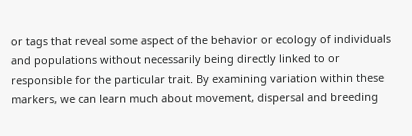or tags that reveal some aspect of the behavior or ecology of individuals and populations without necessarily being directly linked to or responsible for the particular trait. By examining variation within these markers, we can learn much about movement, dispersal and breeding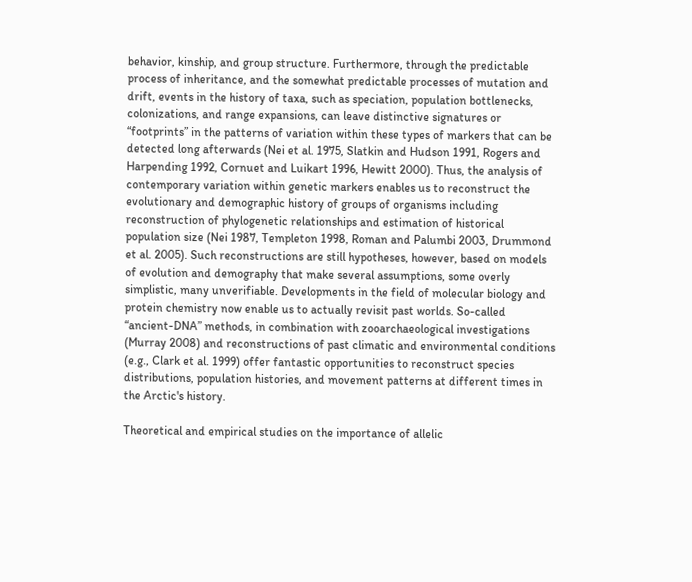behavior, kinship, and group structure. Furthermore, through the predictable process of inheritance, and the somewhat predictable processes of mutation and drift, events in the history of taxa, such as speciation, population bottlenecks, colonizations, and range expansions, can leave distinctive signatures or “footprints” in the patterns of variation within these types of markers that can be detected long afterwards (Nei et al. 1975, Slatkin and Hudson 1991, Rogers and Harpending 1992, Cornuet and Luikart 1996, Hewitt 2000). Thus, the analysis of contemporary variation within genetic markers enables us to reconstruct the evolutionary and demographic history of groups of organisms including reconstruction of phylogenetic relationships and estimation of historical population size (Nei 1987, Templeton 1998, Roman and Palumbi 2003, Drummond et al. 2005). Such reconstructions are still hypotheses, however, based on models of evolution and demography that make several assumptions, some overly simplistic, many unverifiable. Developments in the field of molecular biology and protein chemistry now enable us to actually revisit past worlds. So-called “ancient-DNA” methods, in combination with zooarchaeological investigations (Murray 2008) and reconstructions of past climatic and environmental conditions (e.g., Clark et al. 1999) offer fantastic opportunities to reconstruct species distributions, population histories, and movement patterns at different times in the Arctic's history.

Theoretical and empirical studies on the importance of allelic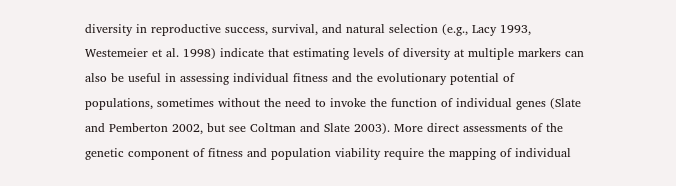diversity in reproductive success, survival, and natural selection (e.g., Lacy 1993, Westemeier et al. 1998) indicate that estimating levels of diversity at multiple markers can also be useful in assessing individual fitness and the evolutionary potential of populations, sometimes without the need to invoke the function of individual genes (Slate and Pemberton 2002, but see Coltman and Slate 2003). More direct assessments of the genetic component of fitness and population viability require the mapping of individual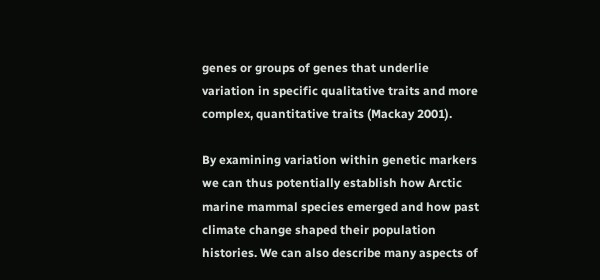genes or groups of genes that underlie variation in specific qualitative traits and more complex, quantitative traits (Mackay 2001).

By examining variation within genetic markers we can thus potentially establish how Arctic marine mammal species emerged and how past climate change shaped their population histories. We can also describe many aspects of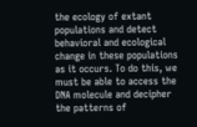the ecology of extant populations and detect behavioral and ecological change in these populations as it occurs. To do this, we must be able to access the DNA molecule and decipher the patterns of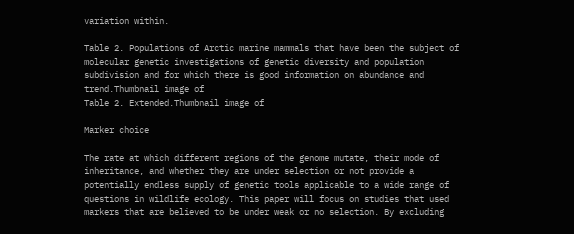variation within.

Table 2. Populations of Arctic marine mammals that have been the subject of molecular genetic investigations of genetic diversity and population subdivision and for which there is good information on abundance and trend.Thumbnail image of
Table 2. Extended.Thumbnail image of

Marker choice

The rate at which different regions of the genome mutate, their mode of inheritance, and whether they are under selection or not provide a potentially endless supply of genetic tools applicable to a wide range of questions in wildlife ecology. This paper will focus on studies that used markers that are believed to be under weak or no selection. By excluding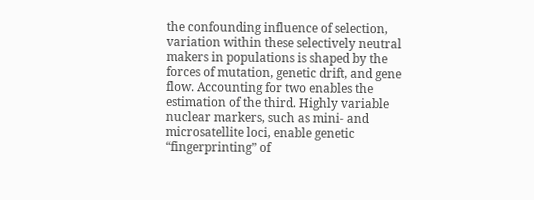the confounding influence of selection, variation within these selectively neutral makers in populations is shaped by the forces of mutation, genetic drift, and gene flow. Accounting for two enables the estimation of the third. Highly variable nuclear markers, such as mini- and microsatellite loci, enable genetic “fingerprinting” of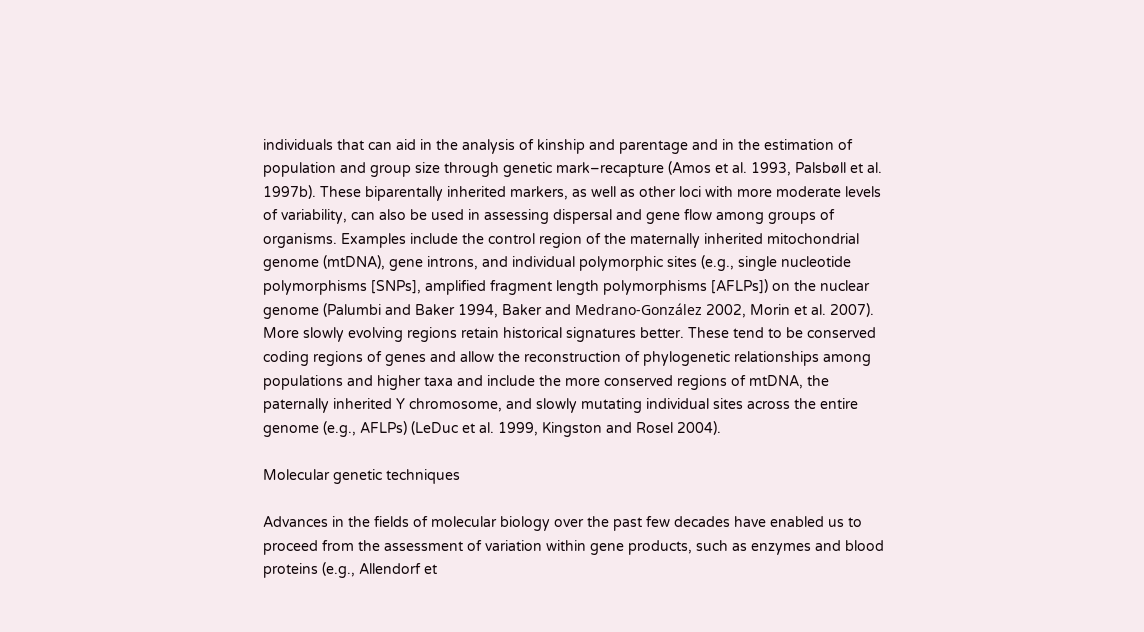individuals that can aid in the analysis of kinship and parentage and in the estimation of population and group size through genetic mark–recapture (Amos et al. 1993, Palsbøll et al. 1997b). These biparentally inherited markers, as well as other loci with more moderate levels of variability, can also be used in assessing dispersal and gene flow among groups of organisms. Examples include the control region of the maternally inherited mitochondrial genome (mtDNA), gene introns, and individual polymorphic sites (e.g., single nucleotide polymorphisms [SNPs], amplified fragment length polymorphisms [AFLPs]) on the nuclear genome (Palumbi and Baker 1994, Baker and Medrano-González 2002, Morin et al. 2007). More slowly evolving regions retain historical signatures better. These tend to be conserved coding regions of genes and allow the reconstruction of phylogenetic relationships among populations and higher taxa and include the more conserved regions of mtDNA, the paternally inherited Y chromosome, and slowly mutating individual sites across the entire genome (e.g., AFLPs) (LeDuc et al. 1999, Kingston and Rosel 2004).

Molecular genetic techniques

Advances in the fields of molecular biology over the past few decades have enabled us to proceed from the assessment of variation within gene products, such as enzymes and blood proteins (e.g., Allendorf et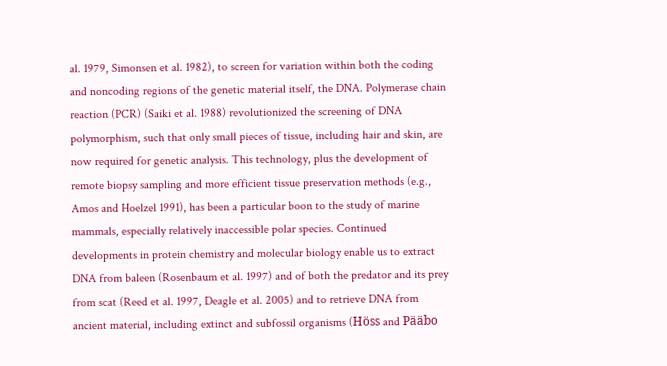al. 1979, Simonsen et al. 1982), to screen for variation within both the coding and noncoding regions of the genetic material itself, the DNA. Polymerase chain reaction (PCR) (Saiki et al. 1988) revolutionized the screening of DNA polymorphism, such that only small pieces of tissue, including hair and skin, are now required for genetic analysis. This technology, plus the development of remote biopsy sampling and more efficient tissue preservation methods (e.g., Amos and Hoelzel 1991), has been a particular boon to the study of marine mammals, especially relatively inaccessible polar species. Continued developments in protein chemistry and molecular biology enable us to extract DNA from baleen (Rosenbaum et al. 1997) and of both the predator and its prey from scat (Reed et al. 1997, Deagle et al. 2005) and to retrieve DNA from ancient material, including extinct and subfossil organisms (Höss and Pääbo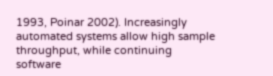1993, Poinar 2002). Increasingly automated systems allow high sample throughput, while continuing software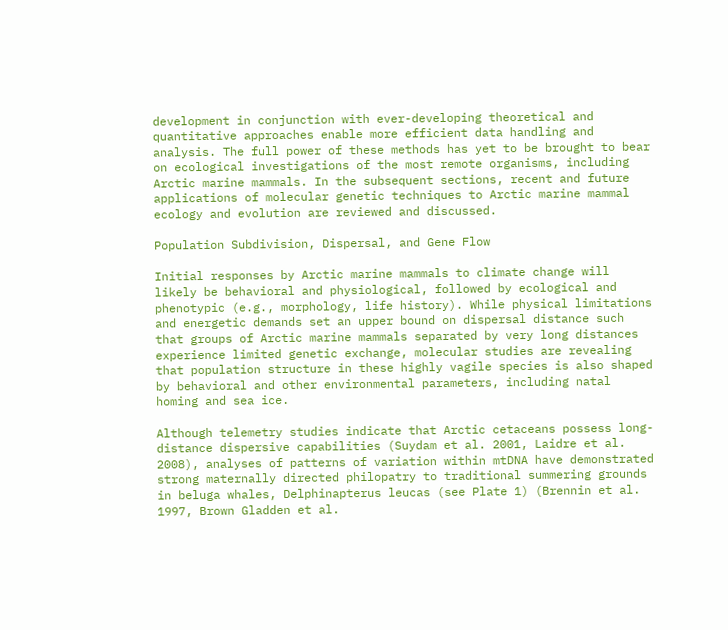development in conjunction with ever-developing theoretical and quantitative approaches enable more efficient data handling and analysis. The full power of these methods has yet to be brought to bear on ecological investigations of the most remote organisms, including Arctic marine mammals. In the subsequent sections, recent and future applications of molecular genetic techniques to Arctic marine mammal ecology and evolution are reviewed and discussed.

Population Subdivision, Dispersal, and Gene Flow

Initial responses by Arctic marine mammals to climate change will likely be behavioral and physiological, followed by ecological and phenotypic (e.g., morphology, life history). While physical limitations and energetic demands set an upper bound on dispersal distance such that groups of Arctic marine mammals separated by very long distances experience limited genetic exchange, molecular studies are revealing that population structure in these highly vagile species is also shaped by behavioral and other environmental parameters, including natal homing and sea ice.

Although telemetry studies indicate that Arctic cetaceans possess long-distance dispersive capabilities (Suydam et al. 2001, Laidre et al. 2008), analyses of patterns of variation within mtDNA have demonstrated strong maternally directed philopatry to traditional summering grounds in beluga whales, Delphinapterus leucas (see Plate 1) (Brennin et al. 1997, Brown Gladden et al.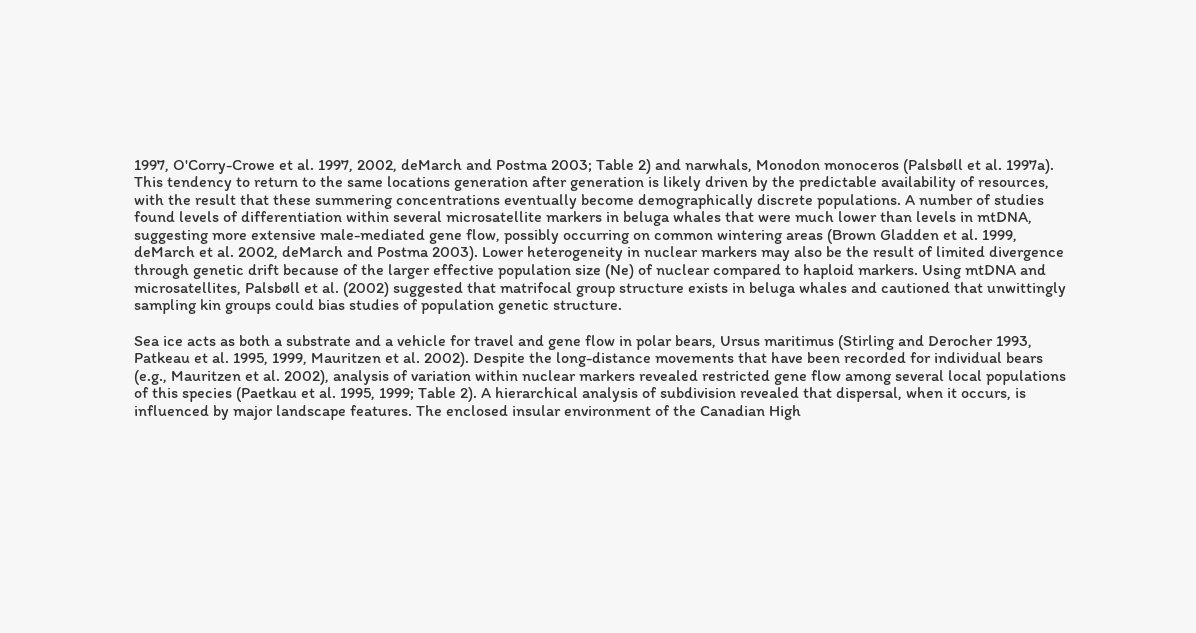1997, O'Corry-Crowe et al. 1997, 2002, deMarch and Postma 2003; Table 2) and narwhals, Monodon monoceros (Palsbøll et al. 1997a). This tendency to return to the same locations generation after generation is likely driven by the predictable availability of resources, with the result that these summering concentrations eventually become demographically discrete populations. A number of studies found levels of differentiation within several microsatellite markers in beluga whales that were much lower than levels in mtDNA, suggesting more extensive male-mediated gene flow, possibly occurring on common wintering areas (Brown Gladden et al. 1999, deMarch et al. 2002, deMarch and Postma 2003). Lower heterogeneity in nuclear markers may also be the result of limited divergence through genetic drift because of the larger effective population size (Ne) of nuclear compared to haploid markers. Using mtDNA and microsatellites, Palsbøll et al. (2002) suggested that matrifocal group structure exists in beluga whales and cautioned that unwittingly sampling kin groups could bias studies of population genetic structure.

Sea ice acts as both a substrate and a vehicle for travel and gene flow in polar bears, Ursus maritimus (Stirling and Derocher 1993, Patkeau et al. 1995, 1999, Mauritzen et al. 2002). Despite the long-distance movements that have been recorded for individual bears (e.g., Mauritzen et al. 2002), analysis of variation within nuclear markers revealed restricted gene flow among several local populations of this species (Paetkau et al. 1995, 1999; Table 2). A hierarchical analysis of subdivision revealed that dispersal, when it occurs, is influenced by major landscape features. The enclosed insular environment of the Canadian High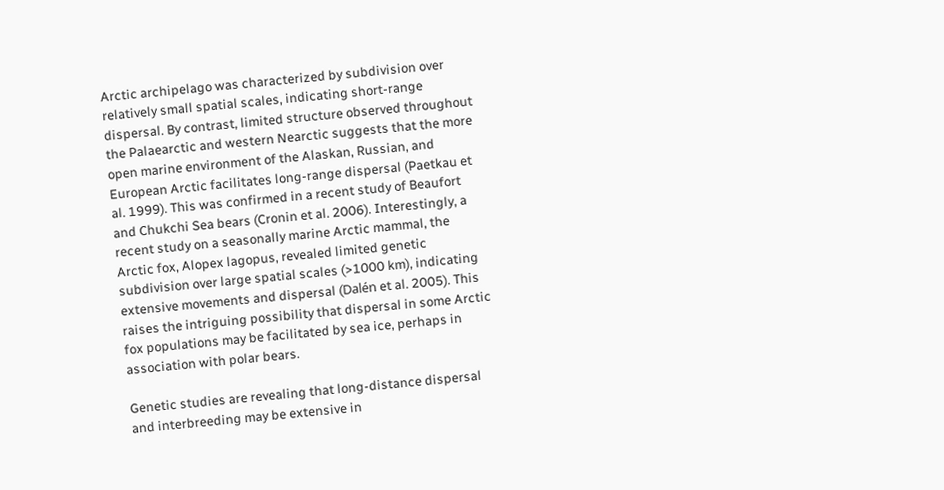Arctic archipelago was characterized by subdivision over relatively small spatial scales, indicating short-range dispersal. By contrast, limited structure observed throughout the Palaearctic and western Nearctic suggests that the more open marine environment of the Alaskan, Russian, and European Arctic facilitates long-range dispersal (Paetkau et al. 1999). This was confirmed in a recent study of Beaufort and Chukchi Sea bears (Cronin et al. 2006). Interestingly, a recent study on a seasonally marine Arctic mammal, the Arctic fox, Alopex lagopus, revealed limited genetic subdivision over large spatial scales (>1000 km), indicating extensive movements and dispersal (Dalén et al. 2005). This raises the intriguing possibility that dispersal in some Arctic fox populations may be facilitated by sea ice, perhaps in association with polar bears.

Genetic studies are revealing that long-distance dispersal and interbreeding may be extensive in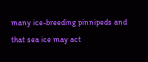many ice-breeding pinnipeds and that sea ice may act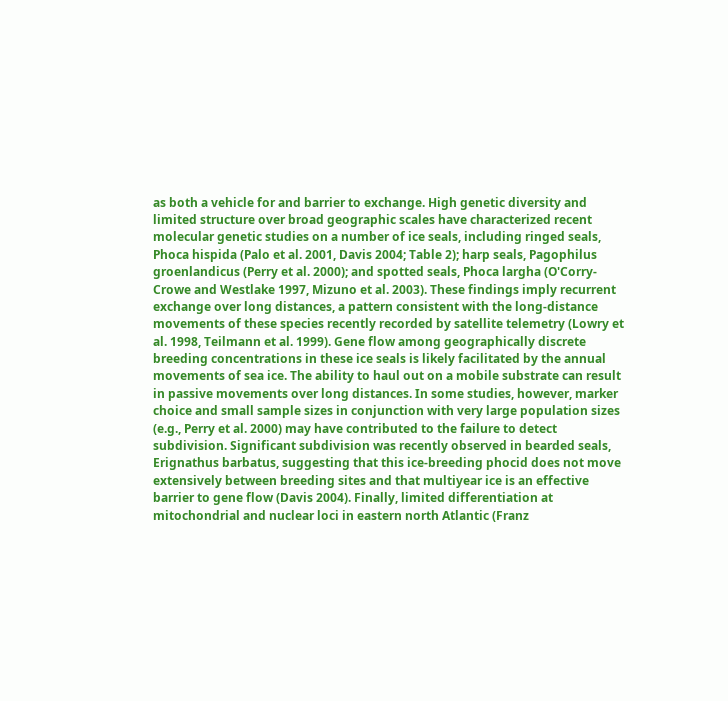as both a vehicle for and barrier to exchange. High genetic diversity and limited structure over broad geographic scales have characterized recent molecular genetic studies on a number of ice seals, including ringed seals, Phoca hispida (Palo et al. 2001, Davis 2004; Table 2); harp seals, Pagophilus groenlandicus (Perry et al. 2000); and spotted seals, Phoca largha (O'Corry-Crowe and Westlake 1997, Mizuno et al. 2003). These findings imply recurrent exchange over long distances, a pattern consistent with the long-distance movements of these species recently recorded by satellite telemetry (Lowry et al. 1998, Teilmann et al. 1999). Gene flow among geographically discrete breeding concentrations in these ice seals is likely facilitated by the annual movements of sea ice. The ability to haul out on a mobile substrate can result in passive movements over long distances. In some studies, however, marker choice and small sample sizes in conjunction with very large population sizes (e.g., Perry et al. 2000) may have contributed to the failure to detect subdivision. Significant subdivision was recently observed in bearded seals, Erignathus barbatus, suggesting that this ice-breeding phocid does not move extensively between breeding sites and that multiyear ice is an effective barrier to gene flow (Davis 2004). Finally, limited differentiation at mitochondrial and nuclear loci in eastern north Atlantic (Franz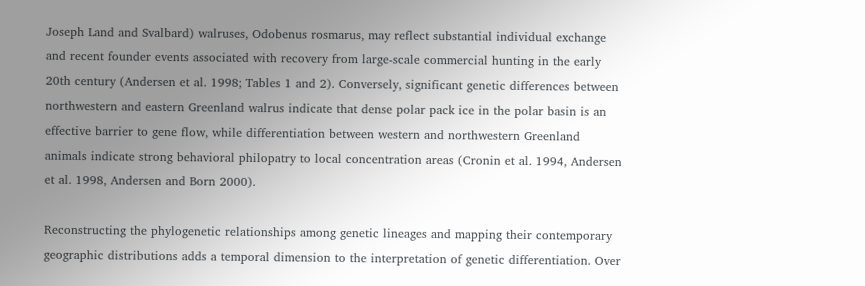Joseph Land and Svalbard) walruses, Odobenus rosmarus, may reflect substantial individual exchange and recent founder events associated with recovery from large-scale commercial hunting in the early 20th century (Andersen et al. 1998; Tables 1 and 2). Conversely, significant genetic differences between northwestern and eastern Greenland walrus indicate that dense polar pack ice in the polar basin is an effective barrier to gene flow, while differentiation between western and northwestern Greenland animals indicate strong behavioral philopatry to local concentration areas (Cronin et al. 1994, Andersen et al. 1998, Andersen and Born 2000).

Reconstructing the phylogenetic relationships among genetic lineages and mapping their contemporary geographic distributions adds a temporal dimension to the interpretation of genetic differentiation. Over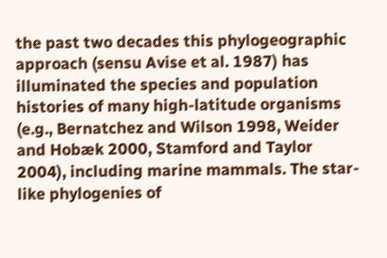the past two decades this phylogeographic approach (sensu Avise et al. 1987) has illuminated the species and population histories of many high-latitude organisms (e.g., Bernatchez and Wilson 1998, Weider and Hobæk 2000, Stamford and Taylor 2004), including marine mammals. The star-like phylogenies of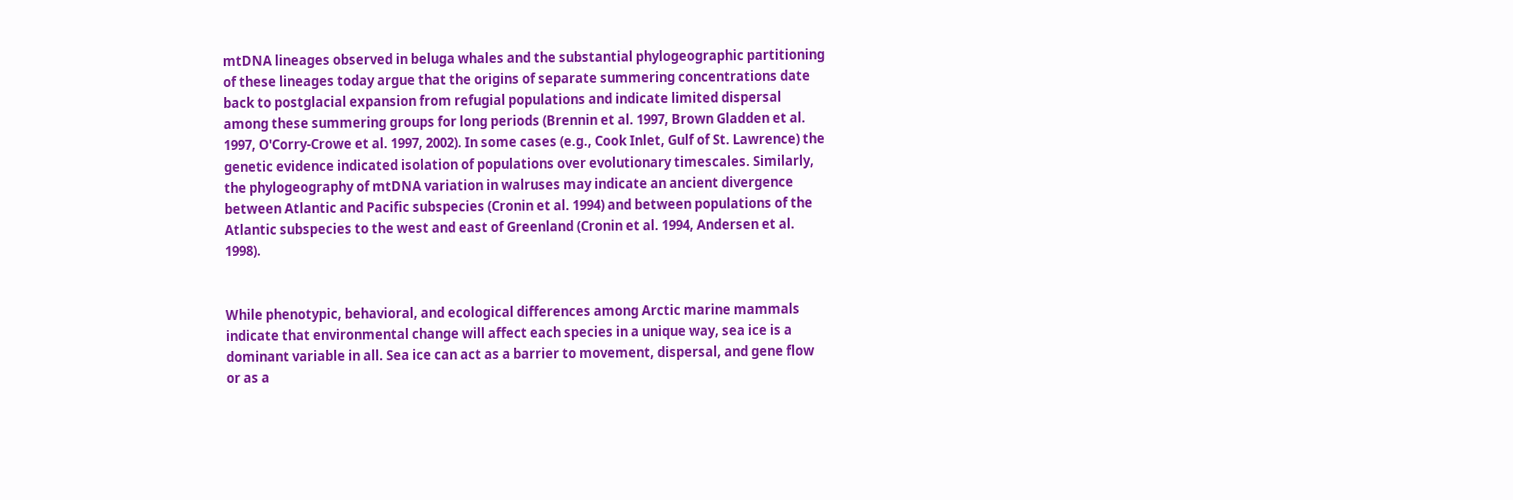mtDNA lineages observed in beluga whales and the substantial phylogeographic partitioning of these lineages today argue that the origins of separate summering concentrations date back to postglacial expansion from refugial populations and indicate limited dispersal among these summering groups for long periods (Brennin et al. 1997, Brown Gladden et al. 1997, O'Corry-Crowe et al. 1997, 2002). In some cases (e.g., Cook Inlet, Gulf of St. Lawrence) the genetic evidence indicated isolation of populations over evolutionary timescales. Similarly, the phylogeography of mtDNA variation in walruses may indicate an ancient divergence between Atlantic and Pacific subspecies (Cronin et al. 1994) and between populations of the Atlantic subspecies to the west and east of Greenland (Cronin et al. 1994, Andersen et al. 1998).


While phenotypic, behavioral, and ecological differences among Arctic marine mammals indicate that environmental change will affect each species in a unique way, sea ice is a dominant variable in all. Sea ice can act as a barrier to movement, dispersal, and gene flow or as a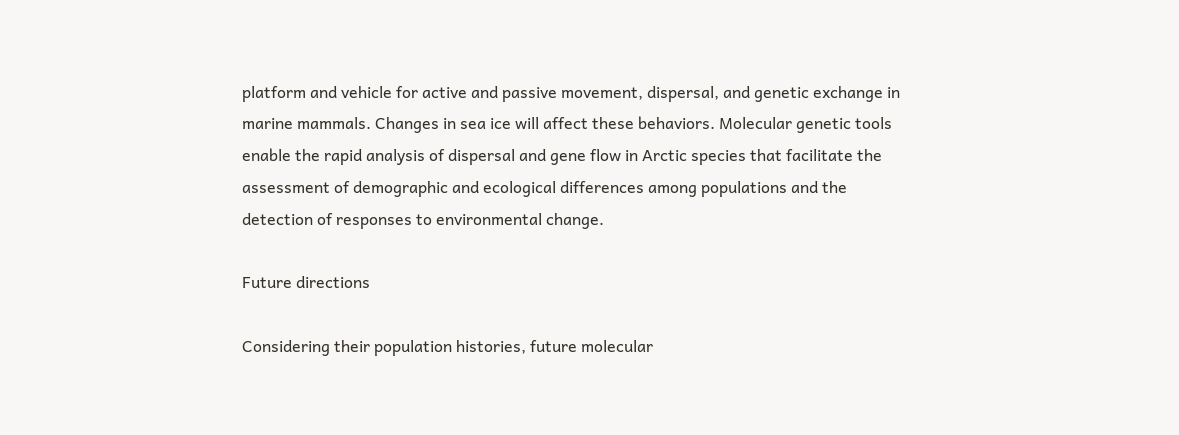platform and vehicle for active and passive movement, dispersal, and genetic exchange in marine mammals. Changes in sea ice will affect these behaviors. Molecular genetic tools enable the rapid analysis of dispersal and gene flow in Arctic species that facilitate the assessment of demographic and ecological differences among populations and the detection of responses to environmental change.

Future directions

Considering their population histories, future molecular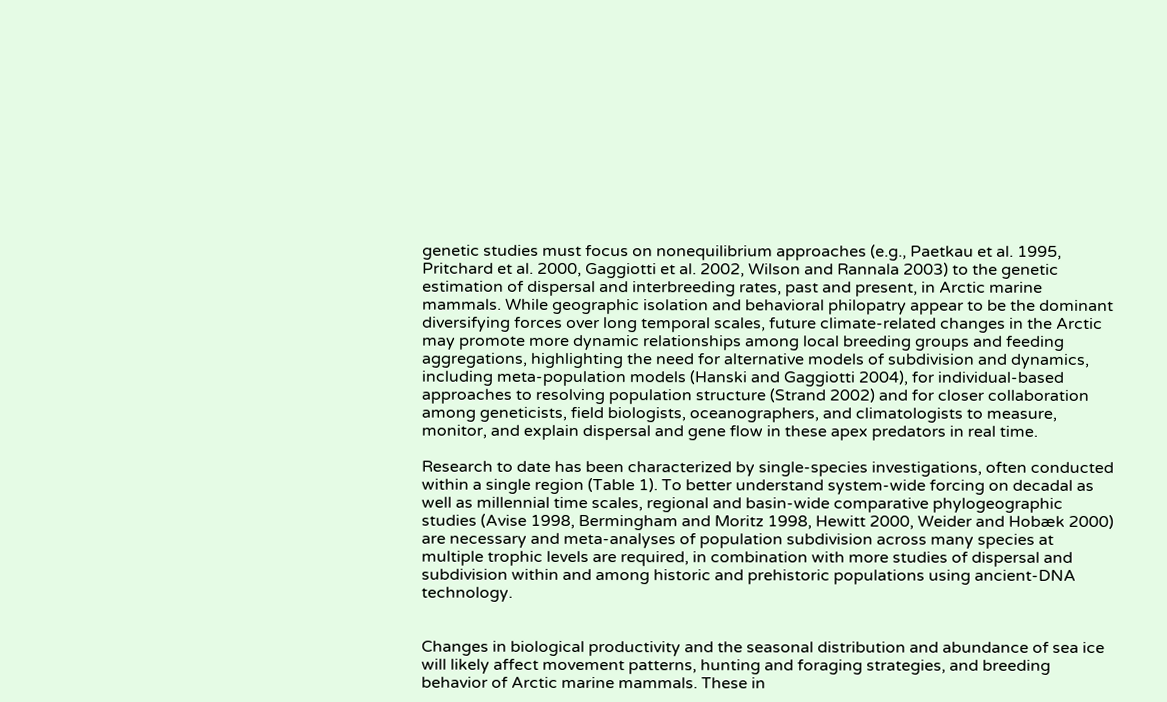genetic studies must focus on nonequilibrium approaches (e.g., Paetkau et al. 1995, Pritchard et al. 2000, Gaggiotti et al. 2002, Wilson and Rannala 2003) to the genetic estimation of dispersal and interbreeding rates, past and present, in Arctic marine mammals. While geographic isolation and behavioral philopatry appear to be the dominant diversifying forces over long temporal scales, future climate-related changes in the Arctic may promote more dynamic relationships among local breeding groups and feeding aggregations, highlighting the need for alternative models of subdivision and dynamics, including meta-population models (Hanski and Gaggiotti 2004), for individual-based approaches to resolving population structure (Strand 2002) and for closer collaboration among geneticists, field biologists, oceanographers, and climatologists to measure, monitor, and explain dispersal and gene flow in these apex predators in real time.

Research to date has been characterized by single-species investigations, often conducted within a single region (Table 1). To better understand system-wide forcing on decadal as well as millennial time scales, regional and basin-wide comparative phylogeographic studies (Avise 1998, Bermingham and Moritz 1998, Hewitt 2000, Weider and Hobæk 2000) are necessary and meta-analyses of population subdivision across many species at multiple trophic levels are required, in combination with more studies of dispersal and subdivision within and among historic and prehistoric populations using ancient-DNA technology.


Changes in biological productivity and the seasonal distribution and abundance of sea ice will likely affect movement patterns, hunting and foraging strategies, and breeding behavior of Arctic marine mammals. These in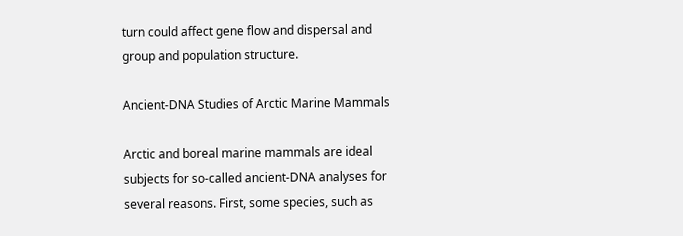turn could affect gene flow and dispersal and group and population structure.

Ancient-DNA Studies of Arctic Marine Mammals

Arctic and boreal marine mammals are ideal subjects for so-called ancient-DNA analyses for several reasons. First, some species, such as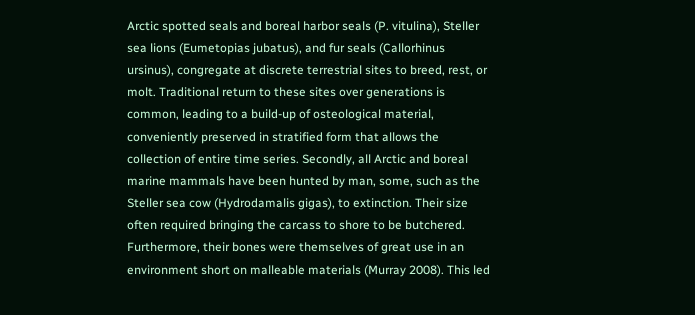Arctic spotted seals and boreal harbor seals (P. vitulina), Steller sea lions (Eumetopias jubatus), and fur seals (Callorhinus ursinus), congregate at discrete terrestrial sites to breed, rest, or molt. Traditional return to these sites over generations is common, leading to a build-up of osteological material, conveniently preserved in stratified form that allows the collection of entire time series. Secondly, all Arctic and boreal marine mammals have been hunted by man, some, such as the Steller sea cow (Hydrodamalis gigas), to extinction. Their size often required bringing the carcass to shore to be butchered. Furthermore, their bones were themselves of great use in an environment short on malleable materials (Murray 2008). This led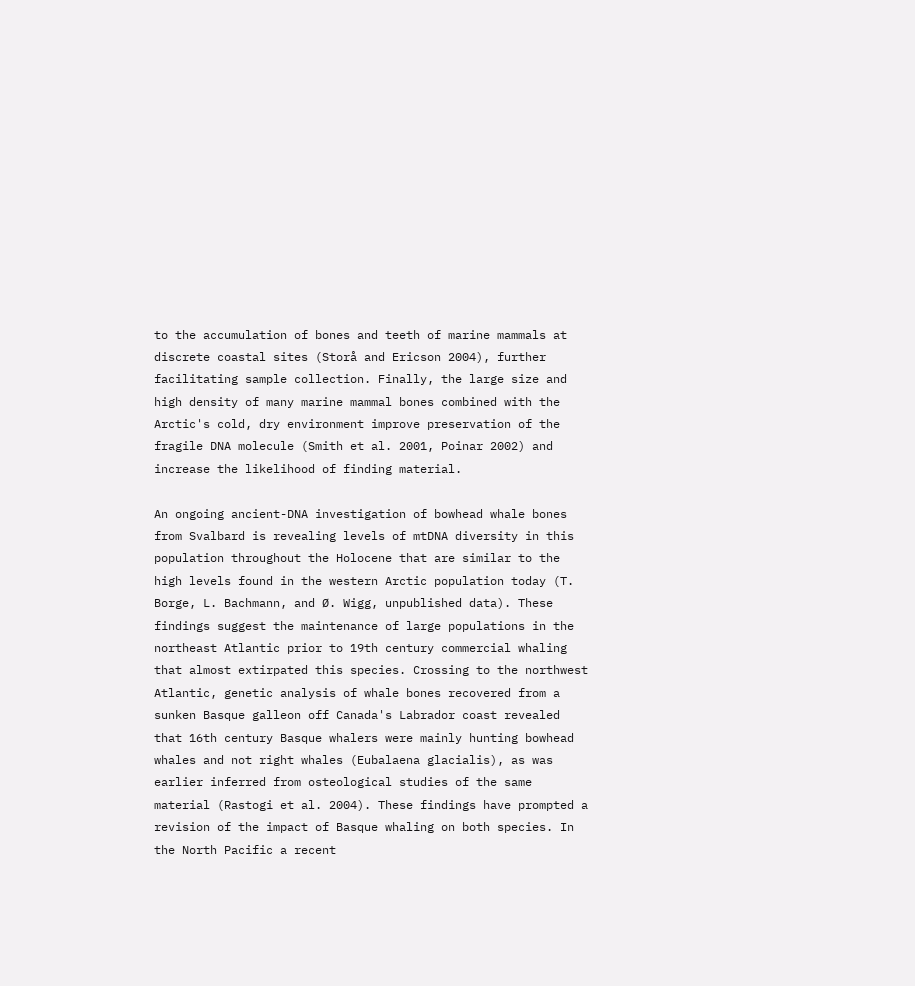to the accumulation of bones and teeth of marine mammals at discrete coastal sites (Storå and Ericson 2004), further facilitating sample collection. Finally, the large size and high density of many marine mammal bones combined with the Arctic's cold, dry environment improve preservation of the fragile DNA molecule (Smith et al. 2001, Poinar 2002) and increase the likelihood of finding material.

An ongoing ancient-DNA investigation of bowhead whale bones from Svalbard is revealing levels of mtDNA diversity in this population throughout the Holocene that are similar to the high levels found in the western Arctic population today (T. Borge, L. Bachmann, and Ø. Wigg, unpublished data). These findings suggest the maintenance of large populations in the northeast Atlantic prior to 19th century commercial whaling that almost extirpated this species. Crossing to the northwest Atlantic, genetic analysis of whale bones recovered from a sunken Basque galleon off Canada's Labrador coast revealed that 16th century Basque whalers were mainly hunting bowhead whales and not right whales (Eubalaena glacialis), as was earlier inferred from osteological studies of the same material (Rastogi et al. 2004). These findings have prompted a revision of the impact of Basque whaling on both species. In the North Pacific a recent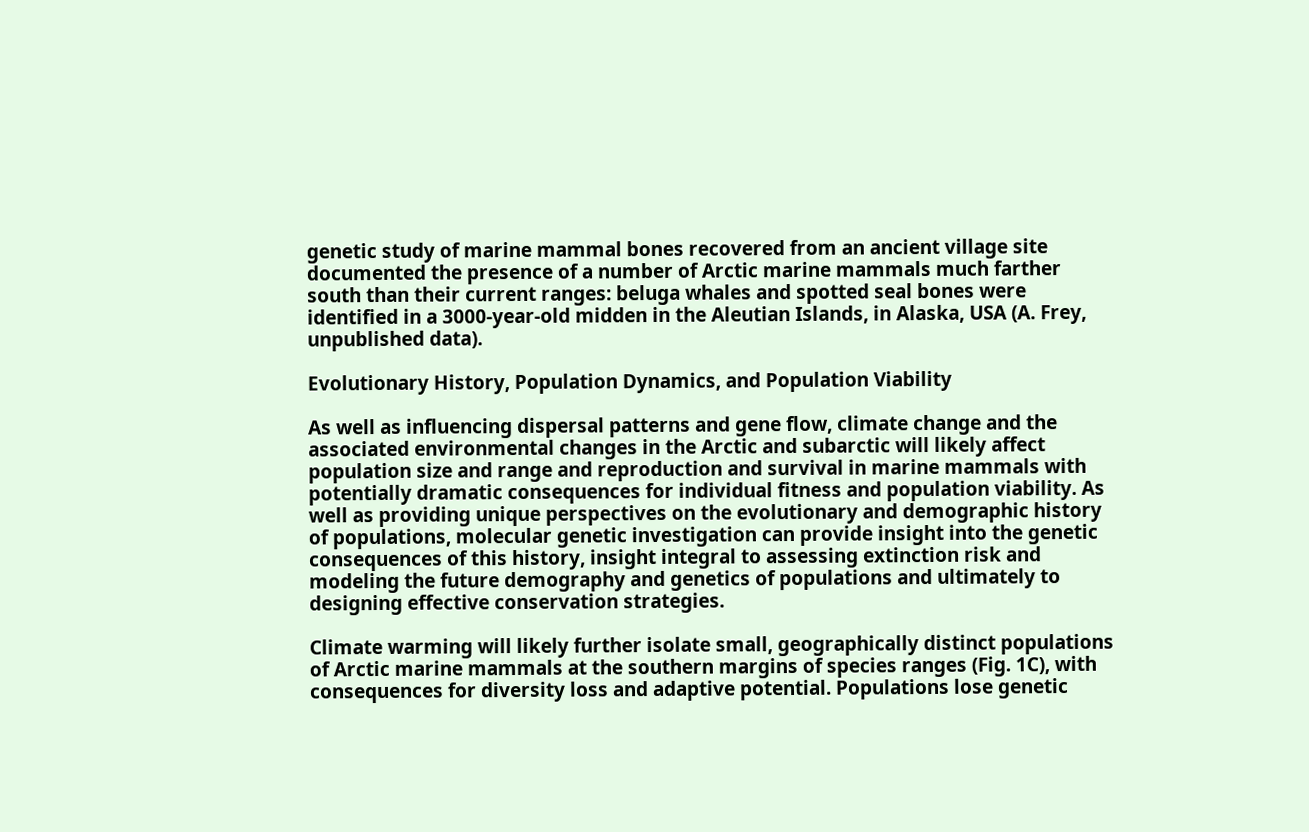genetic study of marine mammal bones recovered from an ancient village site documented the presence of a number of Arctic marine mammals much farther south than their current ranges: beluga whales and spotted seal bones were identified in a 3000-year-old midden in the Aleutian Islands, in Alaska, USA (A. Frey, unpublished data).

Evolutionary History, Population Dynamics, and Population Viability

As well as influencing dispersal patterns and gene flow, climate change and the associated environmental changes in the Arctic and subarctic will likely affect population size and range and reproduction and survival in marine mammals with potentially dramatic consequences for individual fitness and population viability. As well as providing unique perspectives on the evolutionary and demographic history of populations, molecular genetic investigation can provide insight into the genetic consequences of this history, insight integral to assessing extinction risk and modeling the future demography and genetics of populations and ultimately to designing effective conservation strategies.

Climate warming will likely further isolate small, geographically distinct populations of Arctic marine mammals at the southern margins of species ranges (Fig. 1C), with consequences for diversity loss and adaptive potential. Populations lose genetic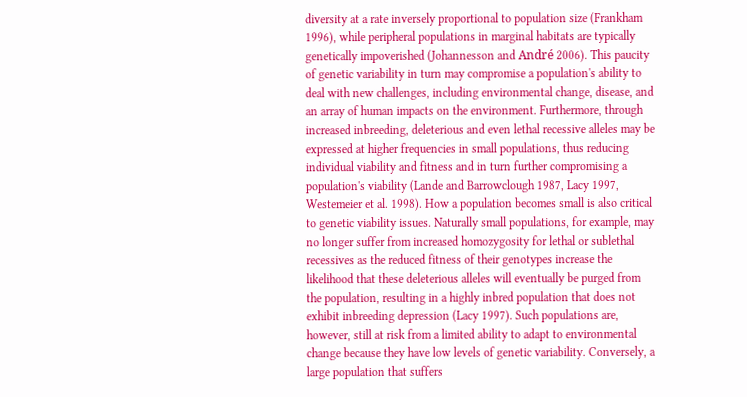diversity at a rate inversely proportional to population size (Frankham 1996), while peripheral populations in marginal habitats are typically genetically impoverished (Johannesson and André 2006). This paucity of genetic variability in turn may compromise a population's ability to deal with new challenges, including environmental change, disease, and an array of human impacts on the environment. Furthermore, through increased inbreeding, deleterious and even lethal recessive alleles may be expressed at higher frequencies in small populations, thus reducing individual viability and fitness and in turn further compromising a population's viability (Lande and Barrowclough 1987, Lacy 1997, Westemeier et al. 1998). How a population becomes small is also critical to genetic viability issues. Naturally small populations, for example, may no longer suffer from increased homozygosity for lethal or sublethal recessives as the reduced fitness of their genotypes increase the likelihood that these deleterious alleles will eventually be purged from the population, resulting in a highly inbred population that does not exhibit inbreeding depression (Lacy 1997). Such populations are, however, still at risk from a limited ability to adapt to environmental change because they have low levels of genetic variability. Conversely, a large population that suffers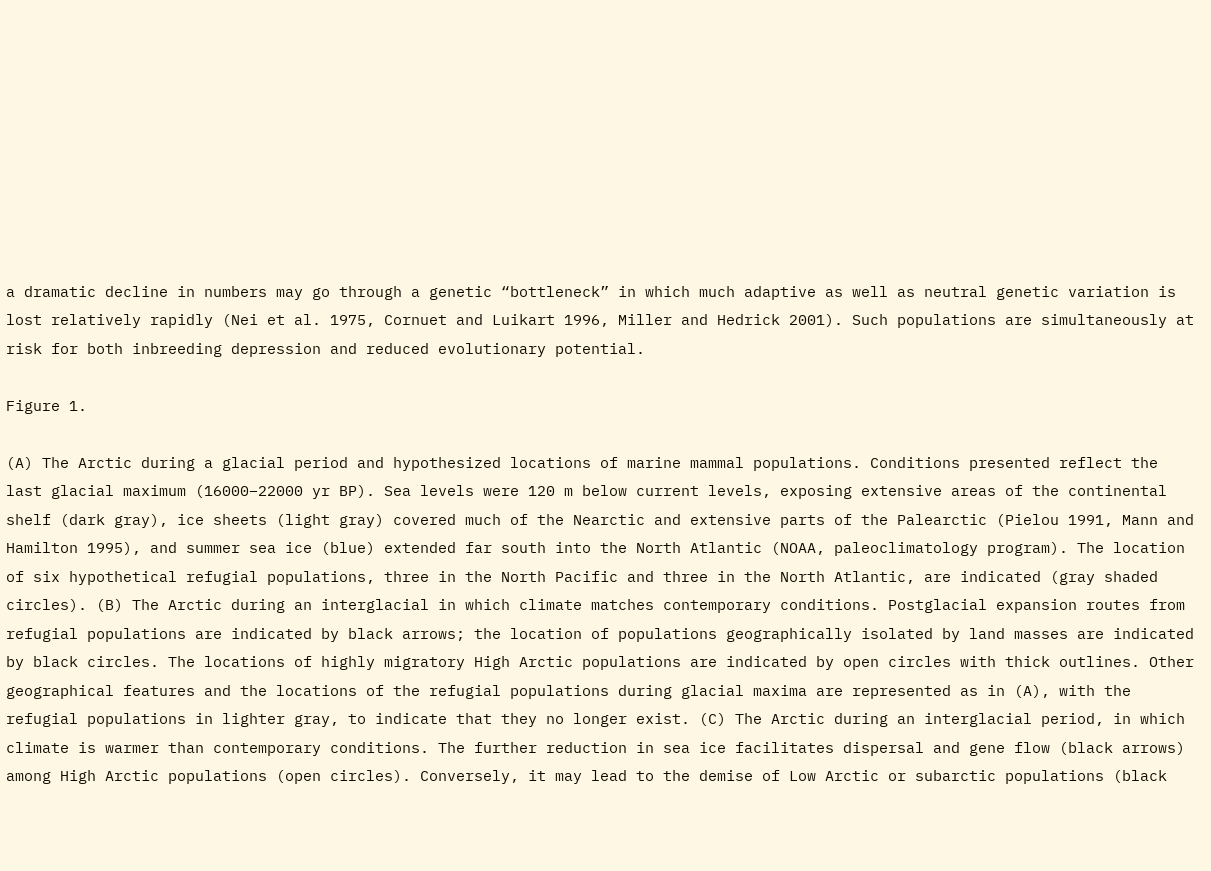a dramatic decline in numbers may go through a genetic “bottleneck” in which much adaptive as well as neutral genetic variation is lost relatively rapidly (Nei et al. 1975, Cornuet and Luikart 1996, Miller and Hedrick 2001). Such populations are simultaneously at risk for both inbreeding depression and reduced evolutionary potential.

Figure 1.

(A) The Arctic during a glacial period and hypothesized locations of marine mammal populations. Conditions presented reflect the last glacial maximum (16000–22000 yr BP). Sea levels were 120 m below current levels, exposing extensive areas of the continental shelf (dark gray), ice sheets (light gray) covered much of the Nearctic and extensive parts of the Palearctic (Pielou 1991, Mann and Hamilton 1995), and summer sea ice (blue) extended far south into the North Atlantic (NOAA, paleoclimatology program). The location of six hypothetical refugial populations, three in the North Pacific and three in the North Atlantic, are indicated (gray shaded circles). (B) The Arctic during an interglacial in which climate matches contemporary conditions. Postglacial expansion routes from refugial populations are indicated by black arrows; the location of populations geographically isolated by land masses are indicated by black circles. The locations of highly migratory High Arctic populations are indicated by open circles with thick outlines. Other geographical features and the locations of the refugial populations during glacial maxima are represented as in (A), with the refugial populations in lighter gray, to indicate that they no longer exist. (C) The Arctic during an interglacial period, in which climate is warmer than contemporary conditions. The further reduction in sea ice facilitates dispersal and gene flow (black arrows) among High Arctic populations (open circles). Conversely, it may lead to the demise of Low Arctic or subarctic populations (black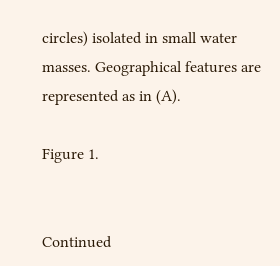circles) isolated in small water masses. Geographical features are represented as in (A).

Figure 1.


Continued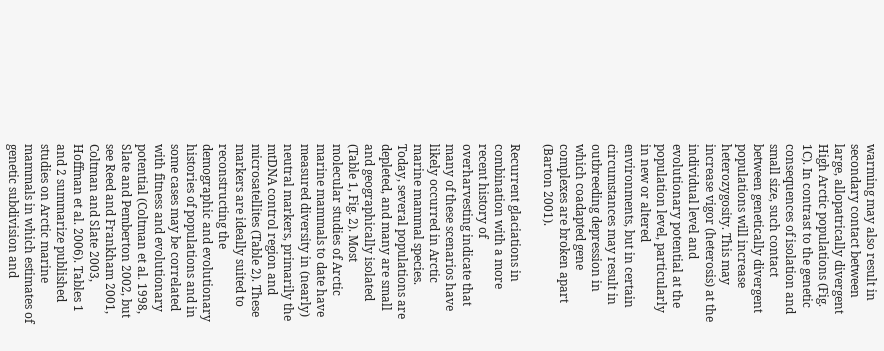warming may also result in secondary contact between large, allopatrically divergent High Arctic populations (Fig. 1C). In contrast to the genetic consequences of isolation and small size, such contact between genetically divergent populations will increase heterozygosity. This may increase vigor (heterosis) at the individual level and evolutionary potential at the population level, particularly in new or altered environments, but in certain circumstances may result in outbreeding depression in which coadapted gene complexes are broken apart (Barton 2001).

Recurrent glaciations in combination with a more recent history of overharvesting indicate that many of these scenarios have likely occurred in Arctic marine mammal species. Today, several populations are depleted, and many are small and geographically isolated (Table 1, Fig. 2). Most molecular studies of Arctic marine mammals to date have measured diversity in (nearly) neutral markers, primarily the mtDNA control region and microsatellites (Table 2). These markers are ideally suited to reconstructing the demographic and evolutionary histories of populations and in some cases may be correlated with fitness and evolutionary potential (Coltman et al. 1998, Slate and Pemberton 2002, but see Reed and Frankham 2001, Coltman and Slate 2003, Hoffman et al. 2006). Tables 1 and 2 summarize published studies on Arctic marine mammals in which estimates of genetic subdivision and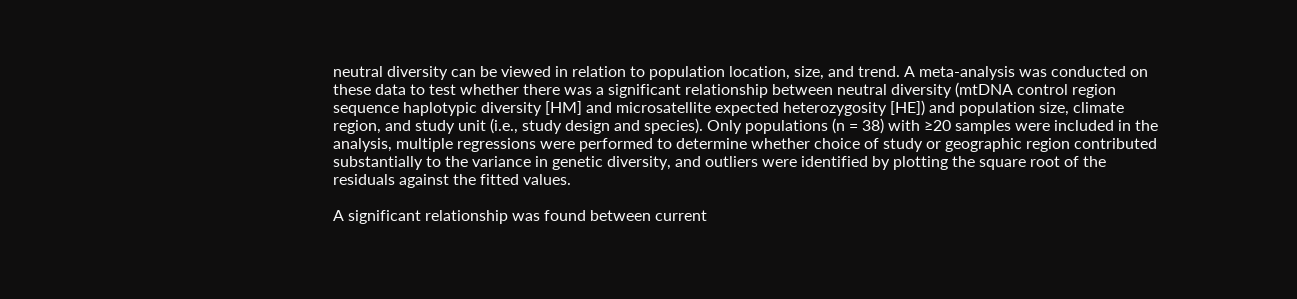neutral diversity can be viewed in relation to population location, size, and trend. A meta-analysis was conducted on these data to test whether there was a significant relationship between neutral diversity (mtDNA control region sequence haplotypic diversity [HM] and microsatellite expected heterozygosity [HE]) and population size, climate region, and study unit (i.e., study design and species). Only populations (n = 38) with ≥20 samples were included in the analysis, multiple regressions were performed to determine whether choice of study or geographic region contributed substantially to the variance in genetic diversity, and outliers were identified by plotting the square root of the residuals against the fitted values.

A significant relationship was found between current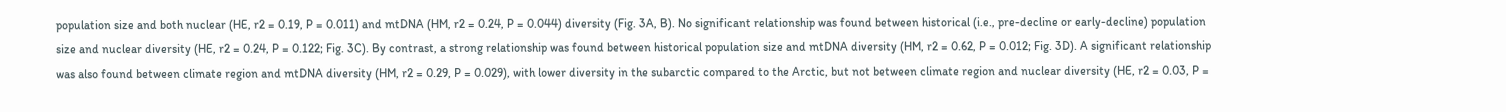population size and both nuclear (HE, r2 = 0.19, P = 0.011) and mtDNA (HM, r2 = 0.24, P = 0.044) diversity (Fig. 3A, B). No significant relationship was found between historical (i.e., pre-decline or early-decline) population size and nuclear diversity (HE, r2 = 0.24, P = 0.122; Fig. 3C). By contrast, a strong relationship was found between historical population size and mtDNA diversity (HM, r2 = 0.62, P = 0.012; Fig. 3D). A significant relationship was also found between climate region and mtDNA diversity (HM, r2 = 0.29, P = 0.029), with lower diversity in the subarctic compared to the Arctic, but not between climate region and nuclear diversity (HE, r2 = 0.03, P =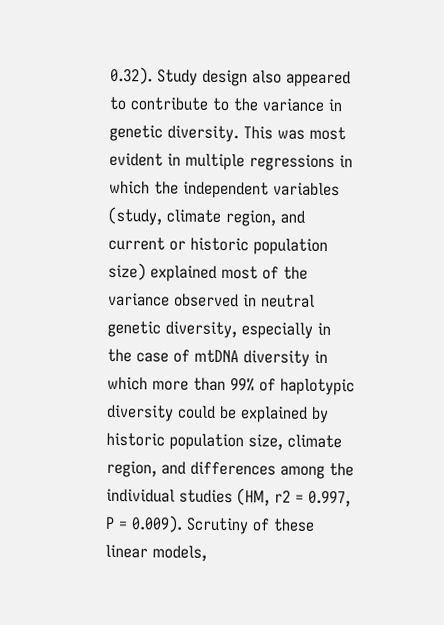0.32). Study design also appeared to contribute to the variance in genetic diversity. This was most evident in multiple regressions in which the independent variables (study, climate region, and current or historic population size) explained most of the variance observed in neutral genetic diversity, especially in the case of mtDNA diversity in which more than 99% of haplotypic diversity could be explained by historic population size, climate region, and differences among the individual studies (HM, r2 = 0.997, P = 0.009). Scrutiny of these linear models,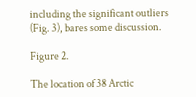including the significant outliers (Fig. 3), bares some discussion.

Figure 2.

The location of 38 Arctic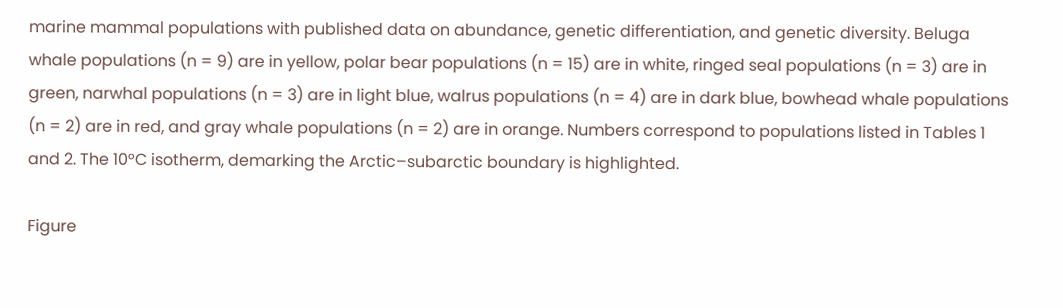marine mammal populations with published data on abundance, genetic differentiation, and genetic diversity. Beluga whale populations (n = 9) are in yellow, polar bear populations (n = 15) are in white, ringed seal populations (n = 3) are in green, narwhal populations (n = 3) are in light blue, walrus populations (n = 4) are in dark blue, bowhead whale populations (n = 2) are in red, and gray whale populations (n = 2) are in orange. Numbers correspond to populations listed in Tables 1 and 2. The 10°C isotherm, demarking the Arctic–subarctic boundary is highlighted.

Figure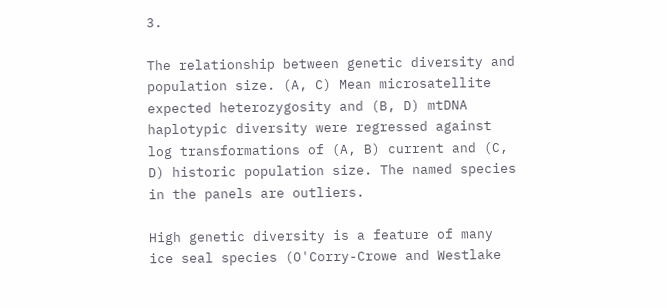3.

The relationship between genetic diversity and population size. (A, C) Mean microsatellite expected heterozygosity and (B, D) mtDNA haplotypic diversity were regressed against log transformations of (A, B) current and (C, D) historic population size. The named species in the panels are outliers.

High genetic diversity is a feature of many ice seal species (O'Corry-Crowe and Westlake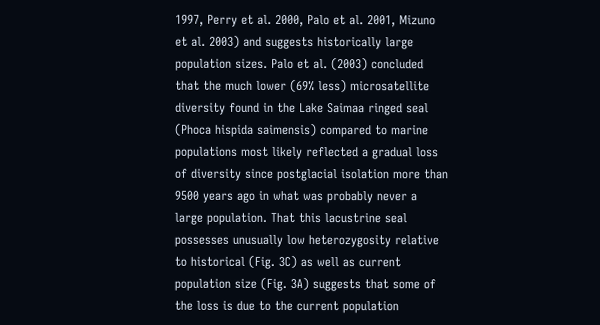1997, Perry et al. 2000, Palo et al. 2001, Mizuno et al. 2003) and suggests historically large population sizes. Palo et al. (2003) concluded that the much lower (69% less) microsatellite diversity found in the Lake Saimaa ringed seal (Phoca hispida saimensis) compared to marine populations most likely reflected a gradual loss of diversity since postglacial isolation more than 9500 years ago in what was probably never a large population. That this lacustrine seal possesses unusually low heterozygosity relative to historical (Fig. 3C) as well as current population size (Fig. 3A) suggests that some of the loss is due to the current population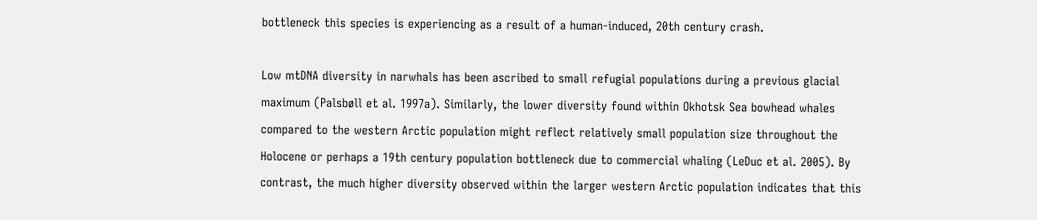bottleneck this species is experiencing as a result of a human-induced, 20th century crash.

Low mtDNA diversity in narwhals has been ascribed to small refugial populations during a previous glacial maximum (Palsbøll et al. 1997a). Similarly, the lower diversity found within Okhotsk Sea bowhead whales compared to the western Arctic population might reflect relatively small population size throughout the Holocene or perhaps a 19th century population bottleneck due to commercial whaling (LeDuc et al. 2005). By contrast, the much higher diversity observed within the larger western Arctic population indicates that this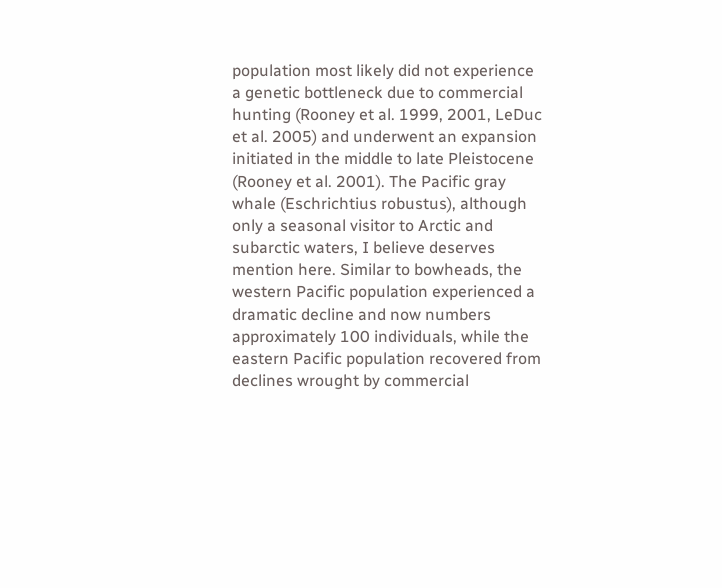population most likely did not experience a genetic bottleneck due to commercial hunting (Rooney et al. 1999, 2001, LeDuc et al. 2005) and underwent an expansion initiated in the middle to late Pleistocene (Rooney et al. 2001). The Pacific gray whale (Eschrichtius robustus), although only a seasonal visitor to Arctic and subarctic waters, I believe deserves mention here. Similar to bowheads, the western Pacific population experienced a dramatic decline and now numbers approximately 100 individuals, while the eastern Pacific population recovered from declines wrought by commercial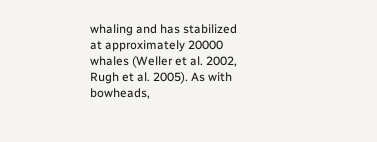whaling and has stabilized at approximately 20000 whales (Weller et al. 2002, Rugh et al. 2005). As with bowheads,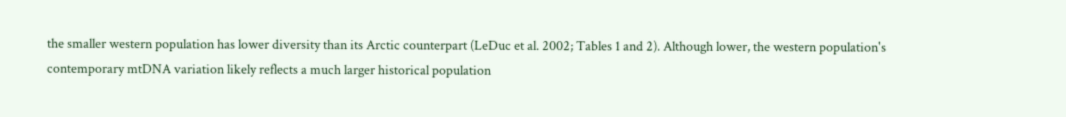the smaller western population has lower diversity than its Arctic counterpart (LeDuc et al. 2002; Tables 1 and 2). Although lower, the western population's contemporary mtDNA variation likely reflects a much larger historical population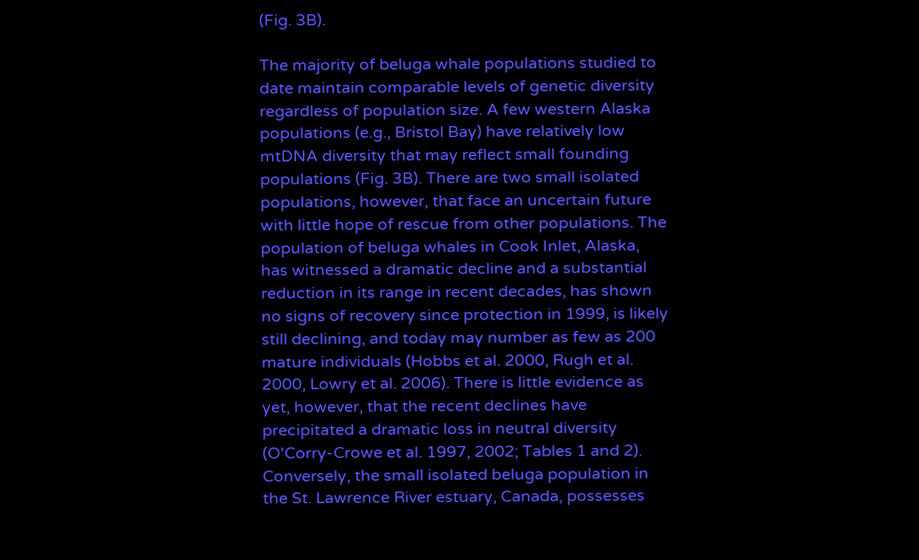(Fig. 3B).

The majority of beluga whale populations studied to date maintain comparable levels of genetic diversity regardless of population size. A few western Alaska populations (e.g., Bristol Bay) have relatively low mtDNA diversity that may reflect small founding populations (Fig. 3B). There are two small isolated populations, however, that face an uncertain future with little hope of rescue from other populations. The population of beluga whales in Cook Inlet, Alaska, has witnessed a dramatic decline and a substantial reduction in its range in recent decades, has shown no signs of recovery since protection in 1999, is likely still declining, and today may number as few as 200 mature individuals (Hobbs et al. 2000, Rugh et al. 2000, Lowry et al. 2006). There is little evidence as yet, however, that the recent declines have precipitated a dramatic loss in neutral diversity (O'Corry-Crowe et al. 1997, 2002; Tables 1 and 2). Conversely, the small isolated beluga population in the St. Lawrence River estuary, Canada, possesses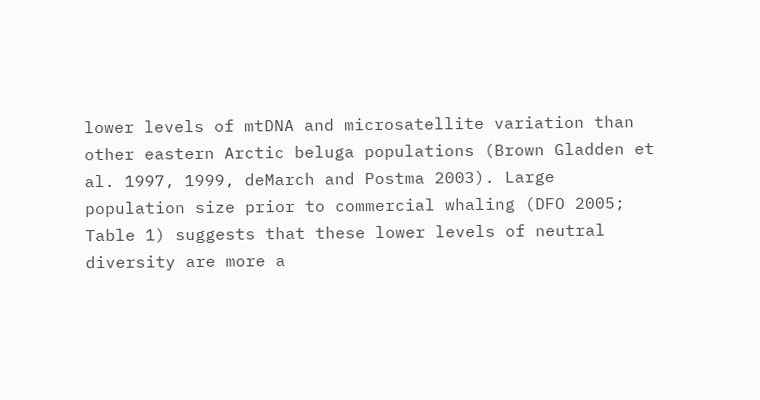lower levels of mtDNA and microsatellite variation than other eastern Arctic beluga populations (Brown Gladden et al. 1997, 1999, deMarch and Postma 2003). Large population size prior to commercial whaling (DFO 2005; Table 1) suggests that these lower levels of neutral diversity are more a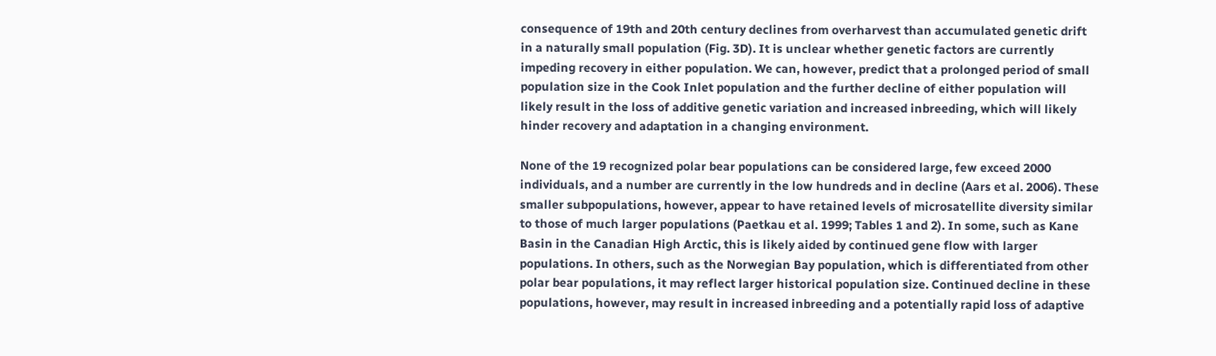consequence of 19th and 20th century declines from overharvest than accumulated genetic drift in a naturally small population (Fig. 3D). It is unclear whether genetic factors are currently impeding recovery in either population. We can, however, predict that a prolonged period of small population size in the Cook Inlet population and the further decline of either population will likely result in the loss of additive genetic variation and increased inbreeding, which will likely hinder recovery and adaptation in a changing environment.

None of the 19 recognized polar bear populations can be considered large, few exceed 2000 individuals, and a number are currently in the low hundreds and in decline (Aars et al. 2006). These smaller subpopulations, however, appear to have retained levels of microsatellite diversity similar to those of much larger populations (Paetkau et al. 1999; Tables 1 and 2). In some, such as Kane Basin in the Canadian High Arctic, this is likely aided by continued gene flow with larger populations. In others, such as the Norwegian Bay population, which is differentiated from other polar bear populations, it may reflect larger historical population size. Continued decline in these populations, however, may result in increased inbreeding and a potentially rapid loss of adaptive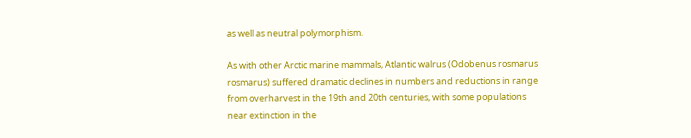as well as neutral polymorphism.

As with other Arctic marine mammals, Atlantic walrus (Odobenus rosmarus rosmarus) suffered dramatic declines in numbers and reductions in range from overharvest in the 19th and 20th centuries, with some populations near extinction in the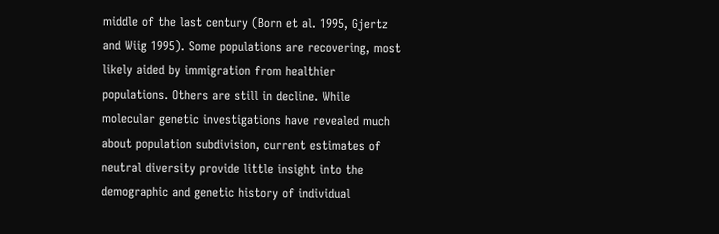middle of the last century (Born et al. 1995, Gjertz and Wiig 1995). Some populations are recovering, most likely aided by immigration from healthier populations. Others are still in decline. While molecular genetic investigations have revealed much about population subdivision, current estimates of neutral diversity provide little insight into the demographic and genetic history of individual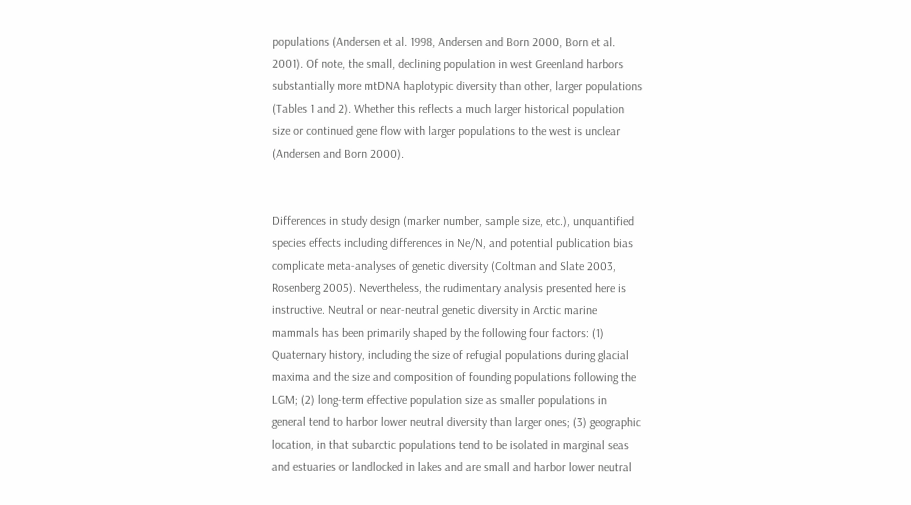populations (Andersen et al. 1998, Andersen and Born 2000, Born et al. 2001). Of note, the small, declining population in west Greenland harbors substantially more mtDNA haplotypic diversity than other, larger populations (Tables 1 and 2). Whether this reflects a much larger historical population size or continued gene flow with larger populations to the west is unclear (Andersen and Born 2000).


Differences in study design (marker number, sample size, etc.), unquantified species effects including differences in Ne/N, and potential publication bias complicate meta-analyses of genetic diversity (Coltman and Slate 2003, Rosenberg 2005). Nevertheless, the rudimentary analysis presented here is instructive. Neutral or near-neutral genetic diversity in Arctic marine mammals has been primarily shaped by the following four factors: (1) Quaternary history, including the size of refugial populations during glacial maxima and the size and composition of founding populations following the LGM; (2) long-term effective population size as smaller populations in general tend to harbor lower neutral diversity than larger ones; (3) geographic location, in that subarctic populations tend to be isolated in marginal seas and estuaries or landlocked in lakes and are small and harbor lower neutral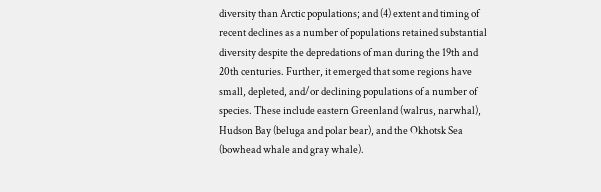diversity than Arctic populations; and (4) extent and timing of recent declines as a number of populations retained substantial diversity despite the depredations of man during the 19th and 20th centuries. Further, it emerged that some regions have small, depleted, and/or declining populations of a number of species. These include eastern Greenland (walrus, narwhal), Hudson Bay (beluga and polar bear), and the Okhotsk Sea (bowhead whale and gray whale).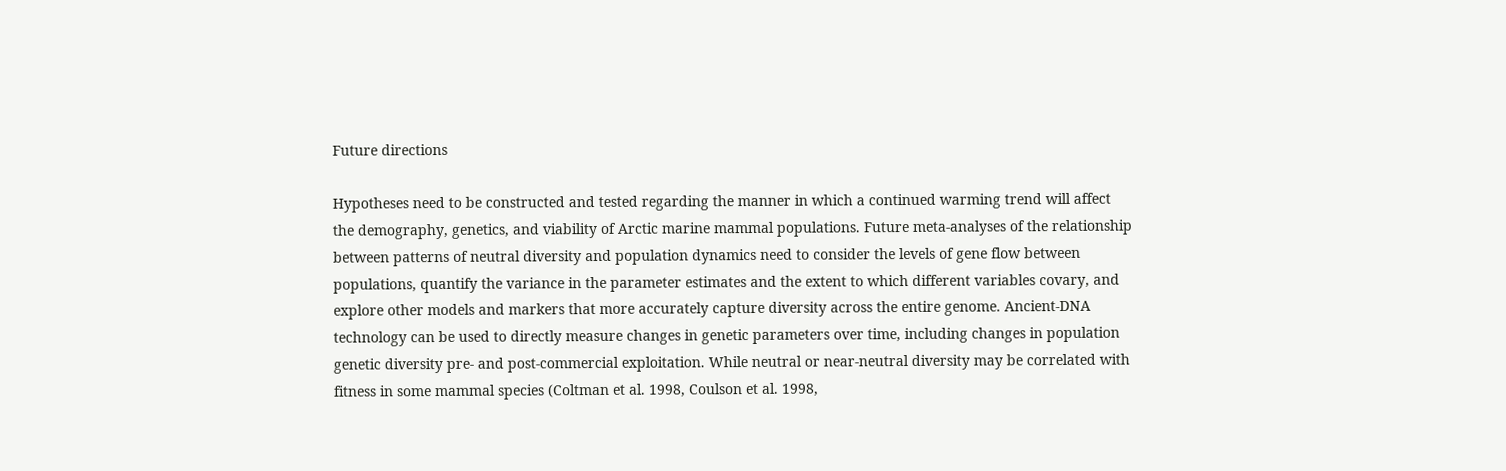Future directions

Hypotheses need to be constructed and tested regarding the manner in which a continued warming trend will affect the demography, genetics, and viability of Arctic marine mammal populations. Future meta-analyses of the relationship between patterns of neutral diversity and population dynamics need to consider the levels of gene flow between populations, quantify the variance in the parameter estimates and the extent to which different variables covary, and explore other models and markers that more accurately capture diversity across the entire genome. Ancient-DNA technology can be used to directly measure changes in genetic parameters over time, including changes in population genetic diversity pre- and post-commercial exploitation. While neutral or near-neutral diversity may be correlated with fitness in some mammal species (Coltman et al. 1998, Coulson et al. 1998,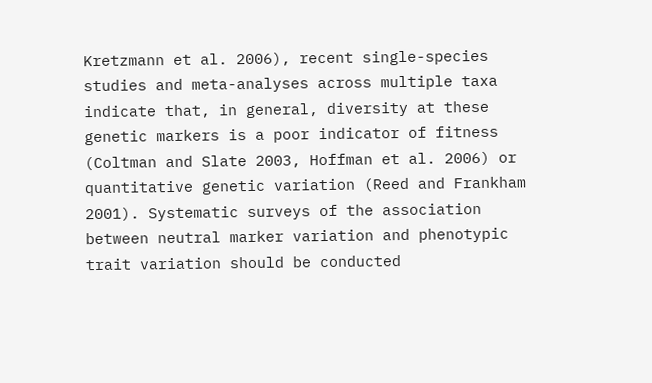Kretzmann et al. 2006), recent single-species studies and meta-analyses across multiple taxa indicate that, in general, diversity at these genetic markers is a poor indicator of fitness (Coltman and Slate 2003, Hoffman et al. 2006) or quantitative genetic variation (Reed and Frankham 2001). Systematic surveys of the association between neutral marker variation and phenotypic trait variation should be conducted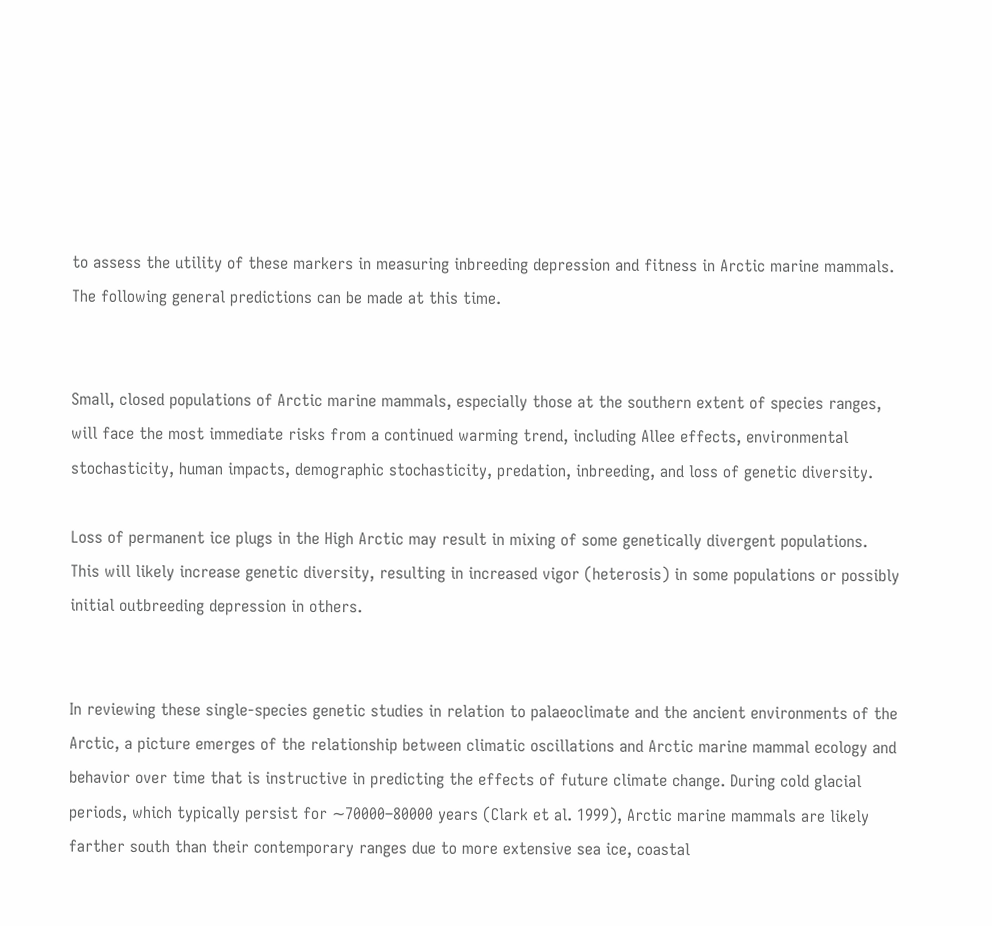to assess the utility of these markers in measuring inbreeding depression and fitness in Arctic marine mammals. The following general predictions can be made at this time.


Small, closed populations of Arctic marine mammals, especially those at the southern extent of species ranges, will face the most immediate risks from a continued warming trend, including Allee effects, environmental stochasticity, human impacts, demographic stochasticity, predation, inbreeding, and loss of genetic diversity.

Loss of permanent ice plugs in the High Arctic may result in mixing of some genetically divergent populations. This will likely increase genetic diversity, resulting in increased vigor (heterosis) in some populations or possibly initial outbreeding depression in others.


In reviewing these single-species genetic studies in relation to palaeoclimate and the ancient environments of the Arctic, a picture emerges of the relationship between climatic oscillations and Arctic marine mammal ecology and behavior over time that is instructive in predicting the effects of future climate change. During cold glacial periods, which typically persist for ∼70000–80000 years (Clark et al. 1999), Arctic marine mammals are likely farther south than their contemporary ranges due to more extensive sea ice, coastal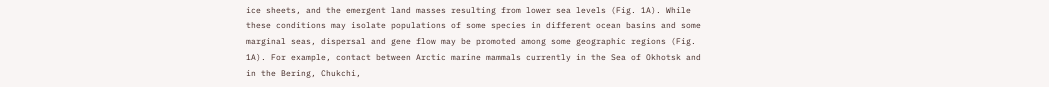ice sheets, and the emergent land masses resulting from lower sea levels (Fig. 1A). While these conditions may isolate populations of some species in different ocean basins and some marginal seas, dispersal and gene flow may be promoted among some geographic regions (Fig. 1A). For example, contact between Arctic marine mammals currently in the Sea of Okhotsk and in the Bering, Chukchi,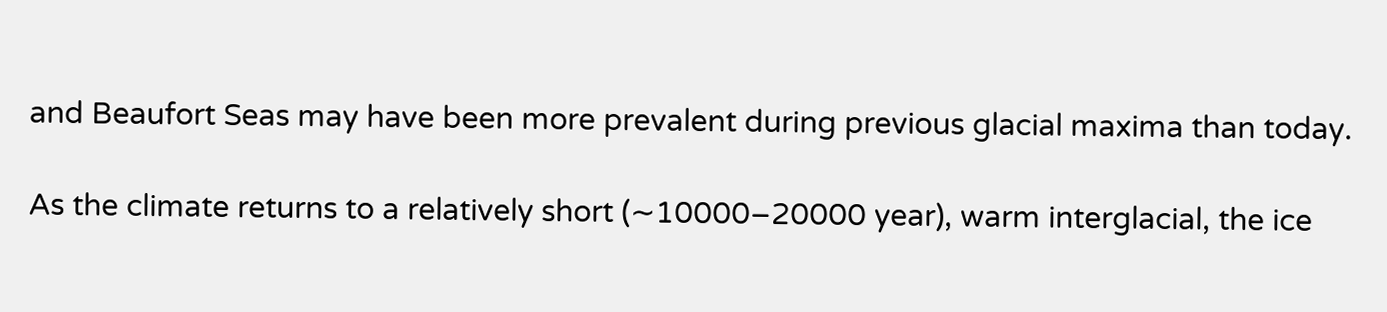and Beaufort Seas may have been more prevalent during previous glacial maxima than today.

As the climate returns to a relatively short (∼10000–20000 year), warm interglacial, the ice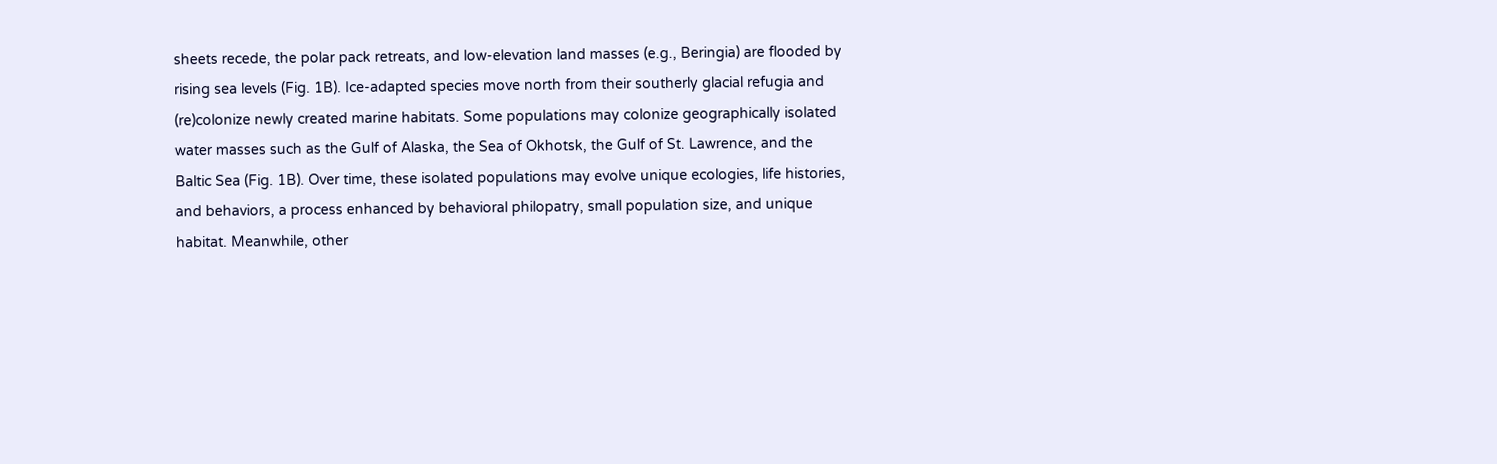sheets recede, the polar pack retreats, and low-elevation land masses (e.g., Beringia) are flooded by rising sea levels (Fig. 1B). Ice-adapted species move north from their southerly glacial refugia and (re)colonize newly created marine habitats. Some populations may colonize geographically isolated water masses such as the Gulf of Alaska, the Sea of Okhotsk, the Gulf of St. Lawrence, and the Baltic Sea (Fig. 1B). Over time, these isolated populations may evolve unique ecologies, life histories, and behaviors, a process enhanced by behavioral philopatry, small population size, and unique habitat. Meanwhile, other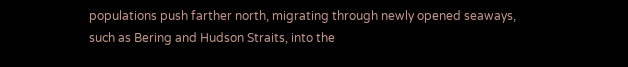populations push farther north, migrating through newly opened seaways, such as Bering and Hudson Straits, into the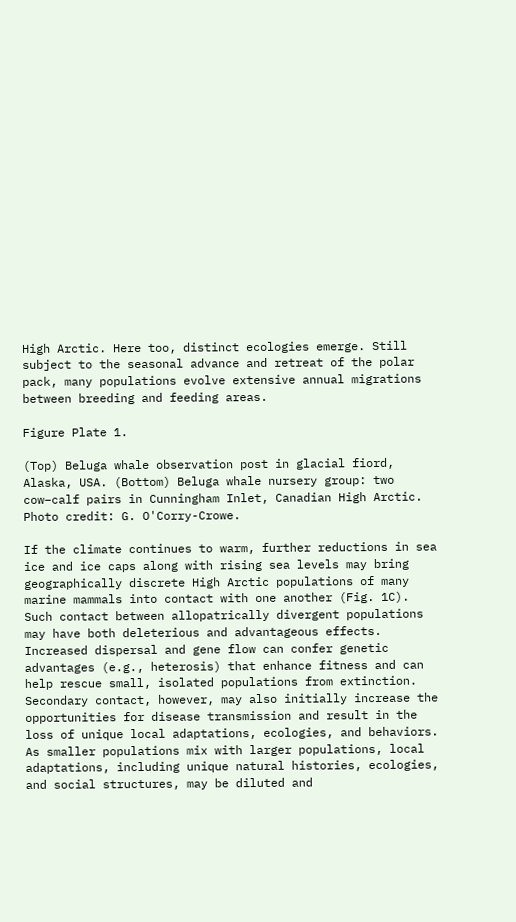High Arctic. Here too, distinct ecologies emerge. Still subject to the seasonal advance and retreat of the polar pack, many populations evolve extensive annual migrations between breeding and feeding areas.

Figure Plate 1.

(Top) Beluga whale observation post in glacial fiord, Alaska, USA. (Bottom) Beluga whale nursery group: two cow–calf pairs in Cunningham Inlet, Canadian High Arctic. Photo credit: G. O'Corry-Crowe.

If the climate continues to warm, further reductions in sea ice and ice caps along with rising sea levels may bring geographically discrete High Arctic populations of many marine mammals into contact with one another (Fig. 1C). Such contact between allopatrically divergent populations may have both deleterious and advantageous effects. Increased dispersal and gene flow can confer genetic advantages (e.g., heterosis) that enhance fitness and can help rescue small, isolated populations from extinction. Secondary contact, however, may also initially increase the opportunities for disease transmission and result in the loss of unique local adaptations, ecologies, and behaviors. As smaller populations mix with larger populations, local adaptations, including unique natural histories, ecologies, and social structures, may be diluted and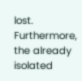lost. Furthermore, the already isolated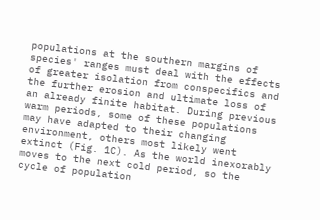populations at the southern margins of species' ranges must deal with the effects of greater isolation from conspecifics and the further erosion and ultimate loss of an already finite habitat. During previous warm periods, some of these populations may have adapted to their changing environment, others most likely went extinct (Fig. 1C). As the world inexorably moves to the next cold period, so the cycle of population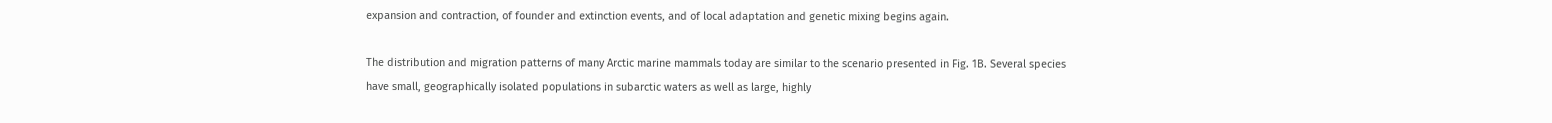expansion and contraction, of founder and extinction events, and of local adaptation and genetic mixing begins again.

The distribution and migration patterns of many Arctic marine mammals today are similar to the scenario presented in Fig. 1B. Several species have small, geographically isolated populations in subarctic waters as well as large, highly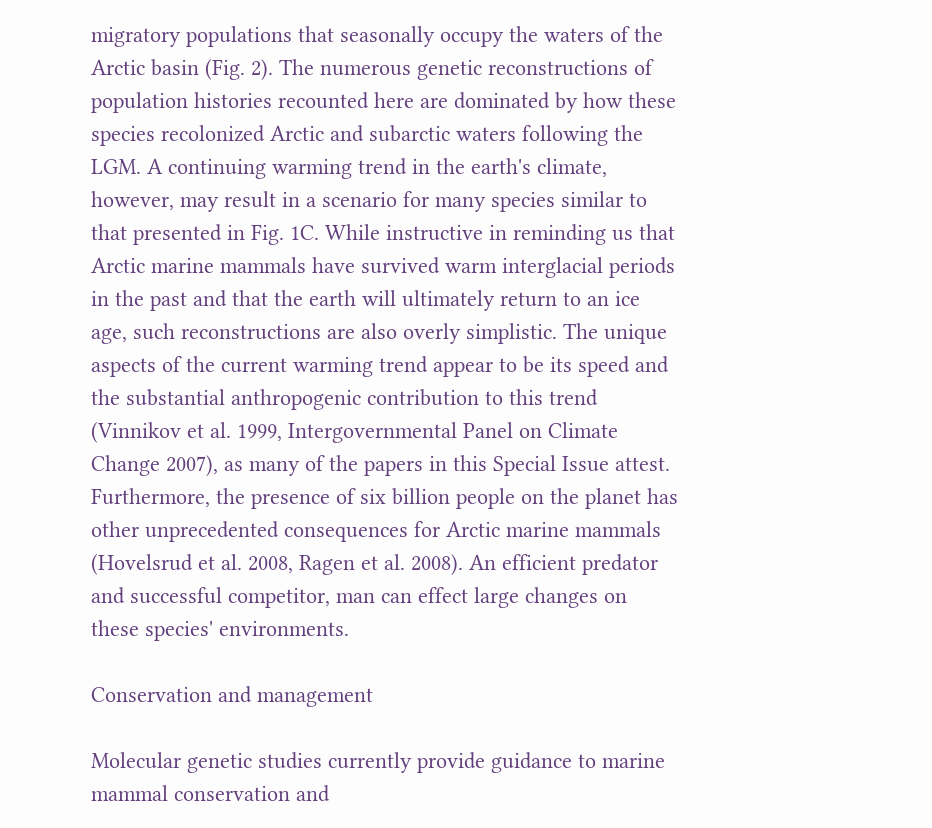migratory populations that seasonally occupy the waters of the Arctic basin (Fig. 2). The numerous genetic reconstructions of population histories recounted here are dominated by how these species recolonized Arctic and subarctic waters following the LGM. A continuing warming trend in the earth's climate, however, may result in a scenario for many species similar to that presented in Fig. 1C. While instructive in reminding us that Arctic marine mammals have survived warm interglacial periods in the past and that the earth will ultimately return to an ice age, such reconstructions are also overly simplistic. The unique aspects of the current warming trend appear to be its speed and the substantial anthropogenic contribution to this trend (Vinnikov et al. 1999, Intergovernmental Panel on Climate Change 2007), as many of the papers in this Special Issue attest. Furthermore, the presence of six billion people on the planet has other unprecedented consequences for Arctic marine mammals (Hovelsrud et al. 2008, Ragen et al. 2008). An efficient predator and successful competitor, man can effect large changes on these species' environments.

Conservation and management

Molecular genetic studies currently provide guidance to marine mammal conservation and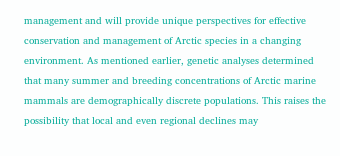management and will provide unique perspectives for effective conservation and management of Arctic species in a changing environment. As mentioned earlier, genetic analyses determined that many summer and breeding concentrations of Arctic marine mammals are demographically discrete populations. This raises the possibility that local and even regional declines may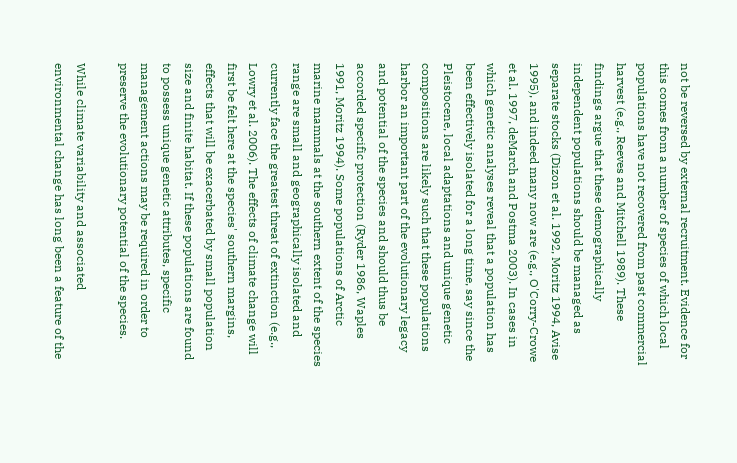not be reversed by external recruitment. Evidence for this comes from a number of species of which local populations have not recovered from past commercial harvest (e.g., Reeves and Mitchell 1989). These findings argue that these demographically independent populations should be managed as separate stocks (Dizon et al. 1992, Moritz 1994, Avise 1995), and indeed many now are (e.g., O'Corry-Crowe et al. 1997, deMarch and Postma 2003). In cases in which genetic analyses reveal that a population has been effectively isolated for a long time, say since the Pleistocene, local adaptations and unique genetic compositions are likely such that these populations harbor an important part of the evolutionary legacy and potential of the species and should thus be accorded specific protection (Ryder 1986, Waples 1991, Moritz 1994). Some populations of Arctic marine mammals at the southern extent of the species range are small and geographically isolated and currently face the greatest threat of extinction (e.g., Lowry et al. 2006). The effects of climate change will first be felt here at the species' southern margins, effects that will be exacerbated by small population size and finite habitat. If these populations are found to possess unique genetic attributes, specific management actions may be required in order to preserve the evolutionary potential of the species.

While climate variability and associated environmental change has long been a feature of the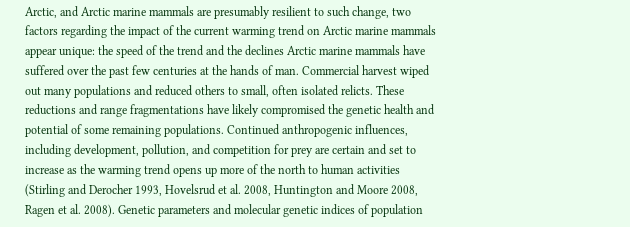Arctic, and Arctic marine mammals are presumably resilient to such change, two factors regarding the impact of the current warming trend on Arctic marine mammals appear unique: the speed of the trend and the declines Arctic marine mammals have suffered over the past few centuries at the hands of man. Commercial harvest wiped out many populations and reduced others to small, often isolated relicts. These reductions and range fragmentations have likely compromised the genetic health and potential of some remaining populations. Continued anthropogenic influences, including development, pollution, and competition for prey are certain and set to increase as the warming trend opens up more of the north to human activities (Stirling and Derocher 1993, Hovelsrud et al. 2008, Huntington and Moore 2008, Ragen et al. 2008). Genetic parameters and molecular genetic indices of population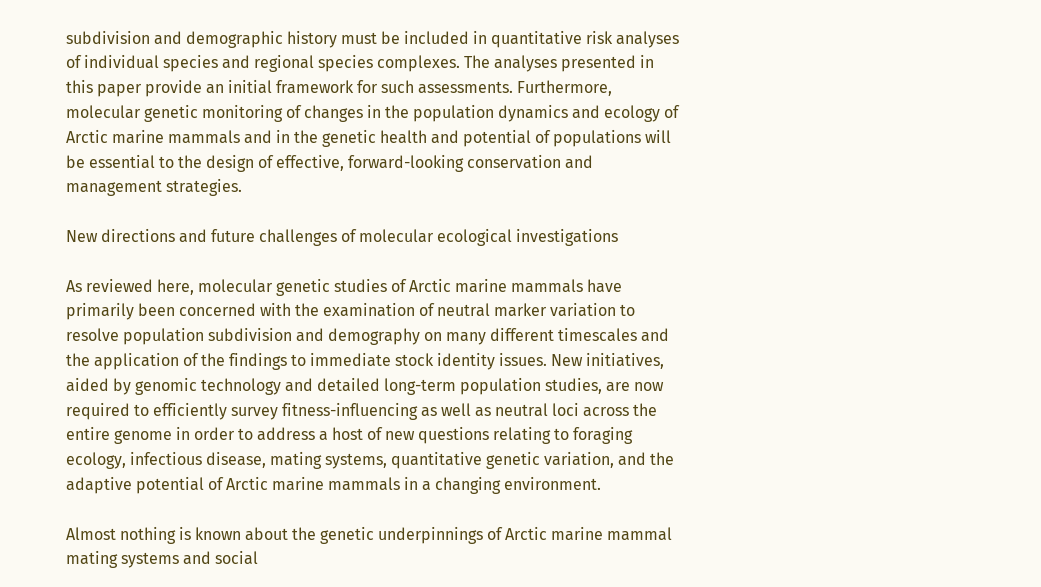subdivision and demographic history must be included in quantitative risk analyses of individual species and regional species complexes. The analyses presented in this paper provide an initial framework for such assessments. Furthermore, molecular genetic monitoring of changes in the population dynamics and ecology of Arctic marine mammals and in the genetic health and potential of populations will be essential to the design of effective, forward-looking conservation and management strategies.

New directions and future challenges of molecular ecological investigations

As reviewed here, molecular genetic studies of Arctic marine mammals have primarily been concerned with the examination of neutral marker variation to resolve population subdivision and demography on many different timescales and the application of the findings to immediate stock identity issues. New initiatives, aided by genomic technology and detailed long-term population studies, are now required to efficiently survey fitness-influencing as well as neutral loci across the entire genome in order to address a host of new questions relating to foraging ecology, infectious disease, mating systems, quantitative genetic variation, and the adaptive potential of Arctic marine mammals in a changing environment.

Almost nothing is known about the genetic underpinnings of Arctic marine mammal mating systems and social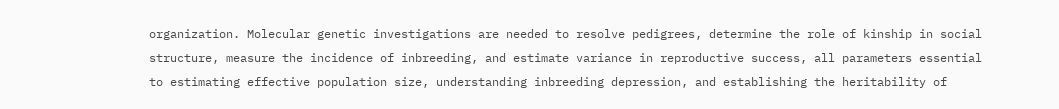organization. Molecular genetic investigations are needed to resolve pedigrees, determine the role of kinship in social structure, measure the incidence of inbreeding, and estimate variance in reproductive success, all parameters essential to estimating effective population size, understanding inbreeding depression, and establishing the heritability of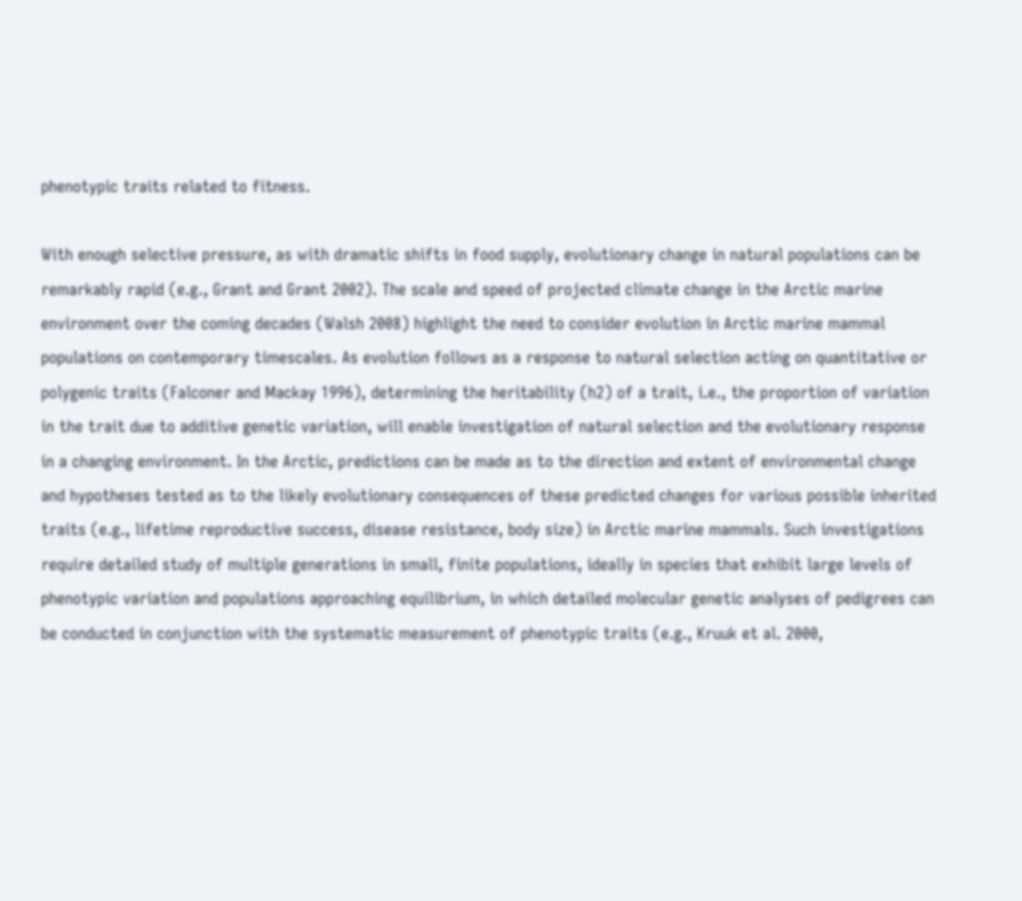phenotypic traits related to fitness.

With enough selective pressure, as with dramatic shifts in food supply, evolutionary change in natural populations can be remarkably rapid (e.g., Grant and Grant 2002). The scale and speed of projected climate change in the Arctic marine environment over the coming decades (Walsh 2008) highlight the need to consider evolution in Arctic marine mammal populations on contemporary timescales. As evolution follows as a response to natural selection acting on quantitative or polygenic traits (Falconer and Mackay 1996), determining the heritability (h2) of a trait, i.e., the proportion of variation in the trait due to additive genetic variation, will enable investigation of natural selection and the evolutionary response in a changing environment. In the Arctic, predictions can be made as to the direction and extent of environmental change and hypotheses tested as to the likely evolutionary consequences of these predicted changes for various possible inherited traits (e.g., lifetime reproductive success, disease resistance, body size) in Arctic marine mammals. Such investigations require detailed study of multiple generations in small, finite populations, ideally in species that exhibit large levels of phenotypic variation and populations approaching equilibrium, in which detailed molecular genetic analyses of pedigrees can be conducted in conjunction with the systematic measurement of phenotypic traits (e.g., Kruuk et al. 2000,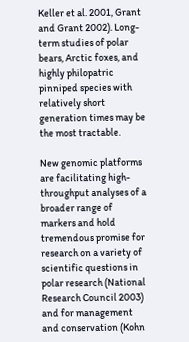Keller et al. 2001, Grant and Grant 2002). Long-term studies of polar bears, Arctic foxes, and highly philopatric pinniped species with relatively short generation times may be the most tractable.

New genomic platforms are facilitating high-throughput analyses of a broader range of markers and hold tremendous promise for research on a variety of scientific questions in polar research (National Research Council 2003) and for management and conservation (Kohn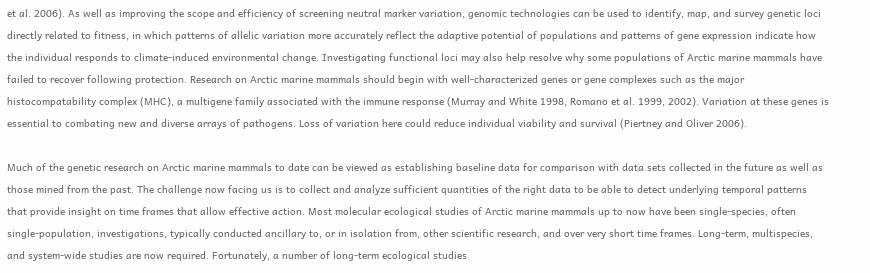et al. 2006). As well as improving the scope and efficiency of screening neutral marker variation, genomic technologies can be used to identify, map, and survey genetic loci directly related to fitness, in which patterns of allelic variation more accurately reflect the adaptive potential of populations and patterns of gene expression indicate how the individual responds to climate-induced environmental change. Investigating functional loci may also help resolve why some populations of Arctic marine mammals have failed to recover following protection. Research on Arctic marine mammals should begin with well-characterized genes or gene complexes such as the major histocompatability complex (MHC), a multigene family associated with the immune response (Murray and White 1998, Romano et al. 1999, 2002). Variation at these genes is essential to combating new and diverse arrays of pathogens. Loss of variation here could reduce individual viability and survival (Piertney and Oliver 2006).

Much of the genetic research on Arctic marine mammals to date can be viewed as establishing baseline data for comparison with data sets collected in the future as well as those mined from the past. The challenge now facing us is to collect and analyze sufficient quantities of the right data to be able to detect underlying temporal patterns that provide insight on time frames that allow effective action. Most molecular ecological studies of Arctic marine mammals up to now have been single-species, often single-population, investigations, typically conducted ancillary to, or in isolation from, other scientific research, and over very short time frames. Long-term, multispecies, and system-wide studies are now required. Fortunately, a number of long-term ecological studies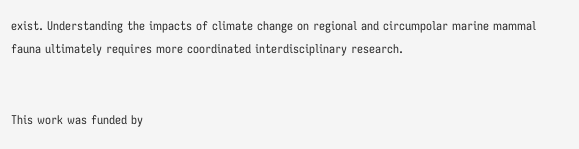exist. Understanding the impacts of climate change on regional and circumpolar marine mammal fauna ultimately requires more coordinated interdisciplinary research.


This work was funded by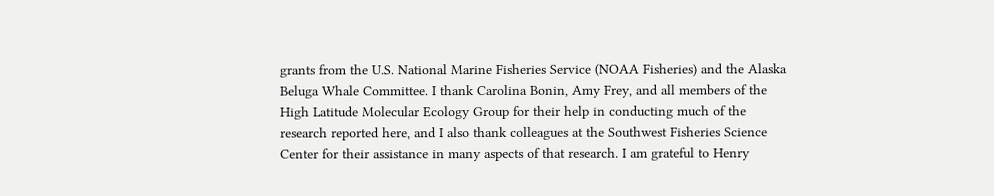grants from the U.S. National Marine Fisheries Service (NOAA Fisheries) and the Alaska Beluga Whale Committee. I thank Carolina Bonin, Amy Frey, and all members of the High Latitude Molecular Ecology Group for their help in conducting much of the research reported here, and I also thank colleagues at the Southwest Fisheries Science Center for their assistance in many aspects of that research. I am grateful to Henry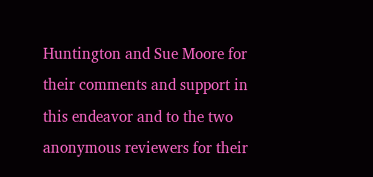Huntington and Sue Moore for their comments and support in this endeavor and to the two anonymous reviewers for their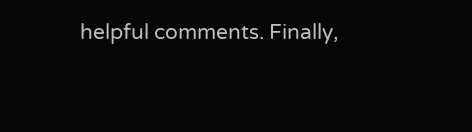helpful comments. Finally,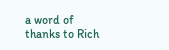a word of thanks to Rich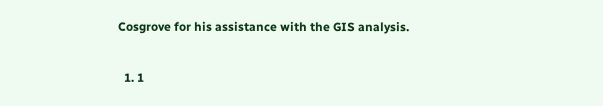Cosgrove for his assistance with the GIS analysis.

  1. 1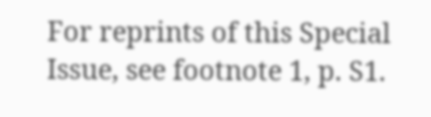For reprints of this Special Issue, see footnote 1, p. S1.